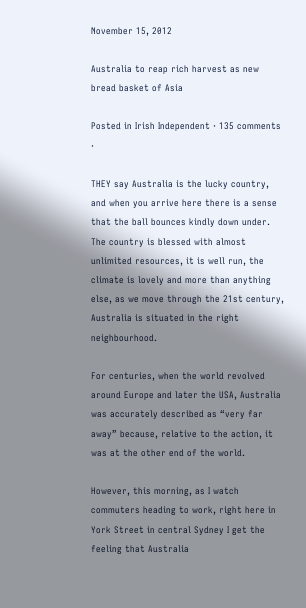November 15, 2012

Australia to reap rich harvest as new bread basket of Asia

Posted in Irish Independent · 135 comments ·

THEY say Australia is the lucky country, and when you arrive here there is a sense that the ball bounces kindly down under. The country is blessed with almost unlimited resources, it is well run, the climate is lovely and more than anything else, as we move through the 21st century, Australia is situated in the right neighbourhood.

For centuries, when the world revolved around Europe and later the USA, Australia was accurately described as “very far away” because, relative to the action, it was at the other end of the world.

However, this morning, as I watch commuters heading to work, right here in York Street in central Sydney I get the feeling that Australia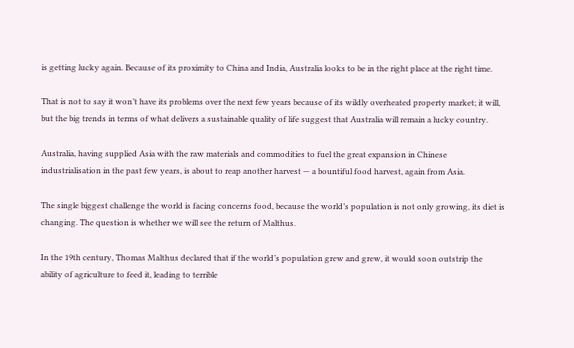is getting lucky again. Because of its proximity to China and India, Australia looks to be in the right place at the right time.

That is not to say it won’t have its problems over the next few years because of its wildly overheated property market; it will, but the big trends in terms of what delivers a sustainable quality of life suggest that Australia will remain a lucky country.

Australia, having supplied Asia with the raw materials and commodities to fuel the great expansion in Chinese industrialisation in the past few years, is about to reap another harvest — a bountiful food harvest, again from Asia.

The single biggest challenge the world is facing concerns food, because the world’s population is not only growing, its diet is changing. The question is whether we will see the return of Malthus.

In the 19th century, Thomas Malthus declared that if the world’s population grew and grew, it would soon outstrip the ability of agriculture to feed it, leading to terrible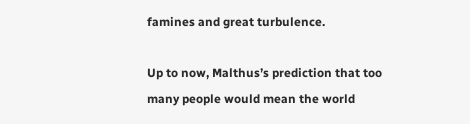famines and great turbulence.

Up to now, Malthus’s prediction that too many people would mean the world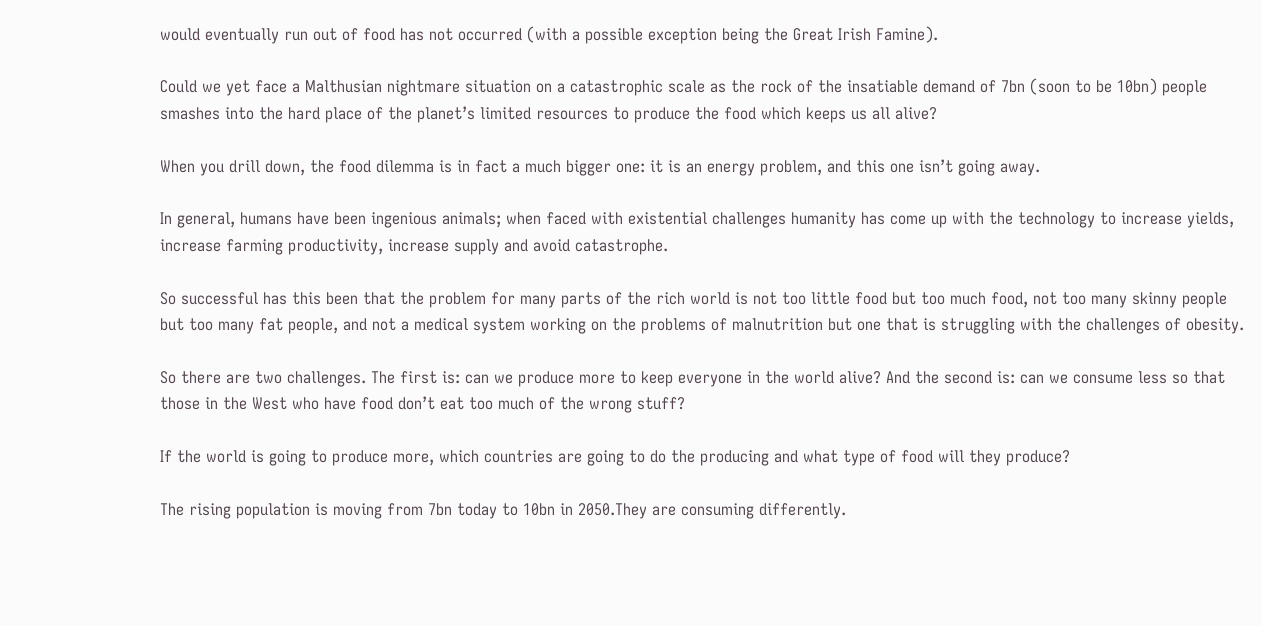would eventually run out of food has not occurred (with a possible exception being the Great Irish Famine).

Could we yet face a Malthusian nightmare situation on a catastrophic scale as the rock of the insatiable demand of 7bn (soon to be 10bn) people smashes into the hard place of the planet’s limited resources to produce the food which keeps us all alive?

When you drill down, the food dilemma is in fact a much bigger one: it is an energy problem, and this one isn’t going away.

In general, humans have been ingenious animals; when faced with existential challenges humanity has come up with the technology to increase yields, increase farming productivity, increase supply and avoid catastrophe.

So successful has this been that the problem for many parts of the rich world is not too little food but too much food, not too many skinny people but too many fat people, and not a medical system working on the problems of malnutrition but one that is struggling with the challenges of obesity.

So there are two challenges. The first is: can we produce more to keep everyone in the world alive? And the second is: can we consume less so that those in the West who have food don’t eat too much of the wrong stuff?

If the world is going to produce more, which countries are going to do the producing and what type of food will they produce?

The rising population is moving from 7bn today to 10bn in 2050.They are consuming differently.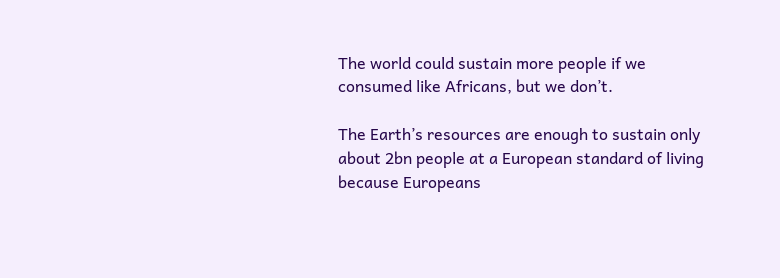The world could sustain more people if we consumed like Africans, but we don’t.

The Earth’s resources are enough to sustain only about 2bn people at a European standard of living because Europeans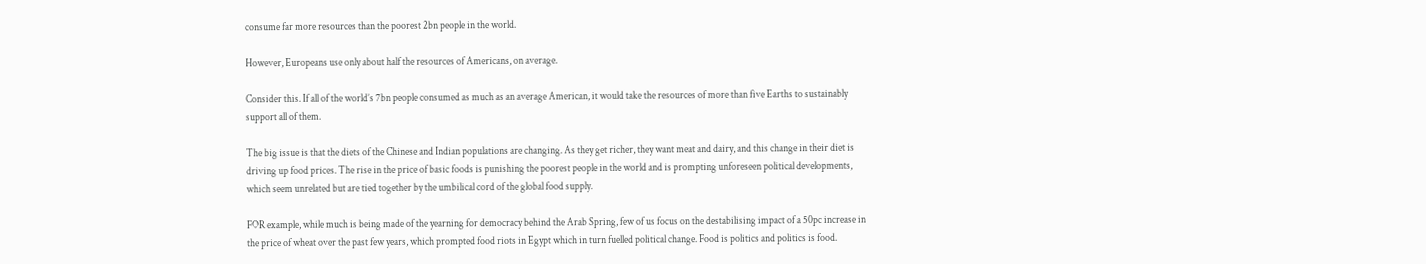consume far more resources than the poorest 2bn people in the world.

However, Europeans use only about half the resources of Americans, on average.

Consider this. If all of the world’s 7bn people consumed as much as an average American, it would take the resources of more than five Earths to sustainably support all of them.

The big issue is that the diets of the Chinese and Indian populations are changing. As they get richer, they want meat and dairy, and this change in their diet is driving up food prices. The rise in the price of basic foods is punishing the poorest people in the world and is prompting unforeseen political developments, which seem unrelated but are tied together by the umbilical cord of the global food supply.

FOR example, while much is being made of the yearning for democracy behind the Arab Spring, few of us focus on the destabilising impact of a 50pc increase in the price of wheat over the past few years, which prompted food riots in Egypt which in turn fuelled political change. Food is politics and politics is food.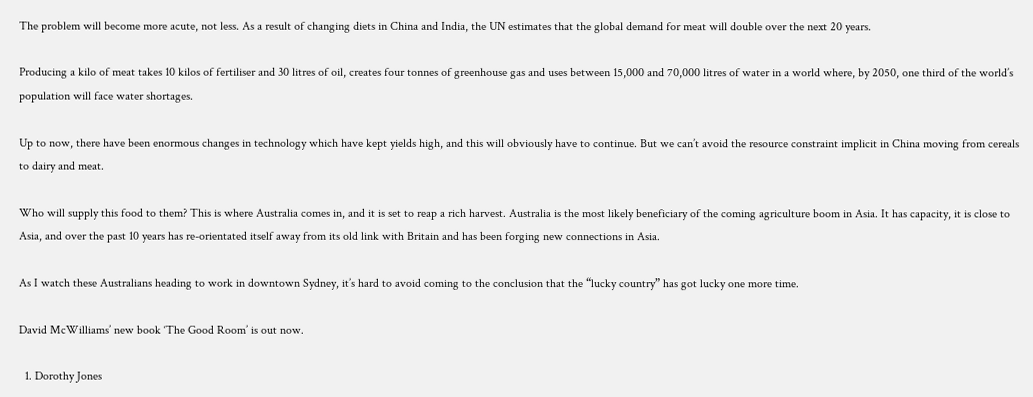The problem will become more acute, not less. As a result of changing diets in China and India, the UN estimates that the global demand for meat will double over the next 20 years.

Producing a kilo of meat takes 10 kilos of fertiliser and 30 litres of oil, creates four tonnes of greenhouse gas and uses between 15,000 and 70,000 litres of water in a world where, by 2050, one third of the world’s population will face water shortages.

Up to now, there have been enormous changes in technology which have kept yields high, and this will obviously have to continue. But we can’t avoid the resource constraint implicit in China moving from cereals to dairy and meat.

Who will supply this food to them? This is where Australia comes in, and it is set to reap a rich harvest. Australia is the most likely beneficiary of the coming agriculture boom in Asia. It has capacity, it is close to Asia, and over the past 10 years has re-orientated itself away from its old link with Britain and has been forging new connections in Asia.

As I watch these Australians heading to work in downtown Sydney, it’s hard to avoid coming to the conclusion that the “lucky country” has got lucky one more time.

David McWilliams’ new book ‘The Good Room’ is out now.

  1. Dorothy Jones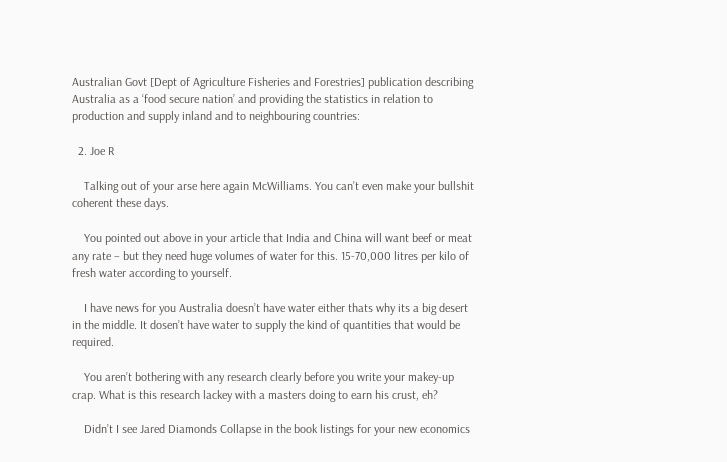Australian Govt [Dept of Agriculture Fisheries and Forestries] publication describing Australia as a ‘food secure nation’ and providing the statistics in relation to production and supply inland and to neighbouring countries:

  2. Joe R

    Talking out of your arse here again McWilliams. You can’t even make your bullshit coherent these days.

    You pointed out above in your article that India and China will want beef or meat any rate – but they need huge volumes of water for this. 15-70,000 litres per kilo of fresh water according to yourself.

    I have news for you Australia doesn’t have water either thats why its a big desert in the middle. It dosen’t have water to supply the kind of quantities that would be required.

    You aren’t bothering with any research clearly before you write your makey-up crap. What is this research lackey with a masters doing to earn his crust, eh?

    Didn’t I see Jared Diamonds Collapse in the book listings for your new economics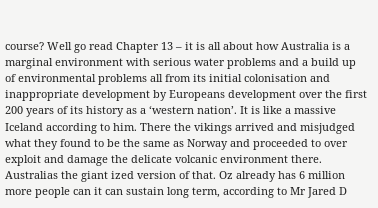course? Well go read Chapter 13 – it is all about how Australia is a marginal environment with serious water problems and a build up of environmental problems all from its initial colonisation and inappropriate development by Europeans development over the first 200 years of its history as a ‘western nation’. It is like a massive Iceland according to him. There the vikings arrived and misjudged what they found to be the same as Norway and proceeded to over exploit and damage the delicate volcanic environment there. Australias the giant ized version of that. Oz already has 6 million more people can it can sustain long term, according to Mr Jared D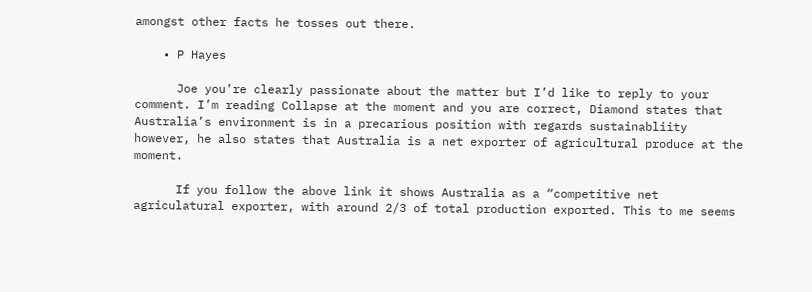amongst other facts he tosses out there.

    • P Hayes

      Joe you’re clearly passionate about the matter but I’d like to reply to your comment. I’m reading Collapse at the moment and you are correct, Diamond states that Australia’s environment is in a precarious position with regards sustainabliity however, he also states that Australia is a net exporter of agricultural produce at the moment.

      If you follow the above link it shows Australia as a “competitive net agriculatural exporter, with around 2/3 of total production exported. This to me seems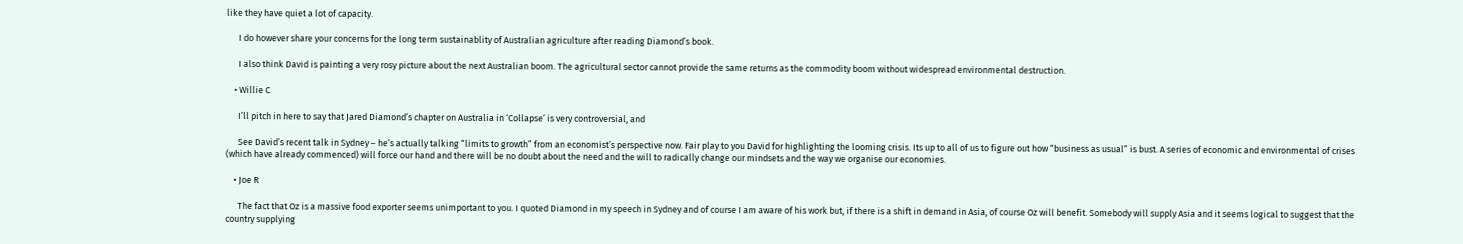like they have quiet a lot of capacity.

      I do however share your concerns for the long term sustainablity of Australian agriculture after reading Diamond’s book.

      I also think David is painting a very rosy picture about the next Australian boom. The agricultural sector cannot provide the same returns as the commodity boom without widespread environmental destruction.

    • Willie C

      I’ll pitch in here to say that Jared Diamond’s chapter on Australia in ‘Collapse’ is very controversial, and

      See David’s recent talk in Sydney – he’s actually talking “limits to growth” from an economist’s perspective now. Fair play to you David for highlighting the looming crisis. Its up to all of us to figure out how “business as usual” is bust. A series of economic and environmental of crises (which have already commenced) will force our hand and there will be no doubt about the need and the will to radically change our mindsets and the way we organise our economies.

    • Joe R

      The fact that Oz is a massive food exporter seems unimportant to you. I quoted Diamond in my speech in Sydney and of course I am aware of his work but, if there is a shift in demand in Asia, of course Oz will benefit. Somebody will supply Asia and it seems logical to suggest that the country supplying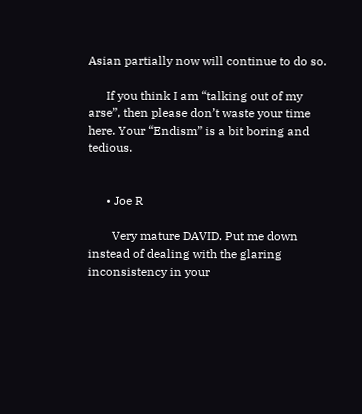Asian partially now will continue to do so.

      If you think I am “talking out of my arse”, then please don’t waste your time here. Your “Endism” is a bit boring and tedious.


      • Joe R

        Very mature DAVID. Put me down instead of dealing with the glaring inconsistency in your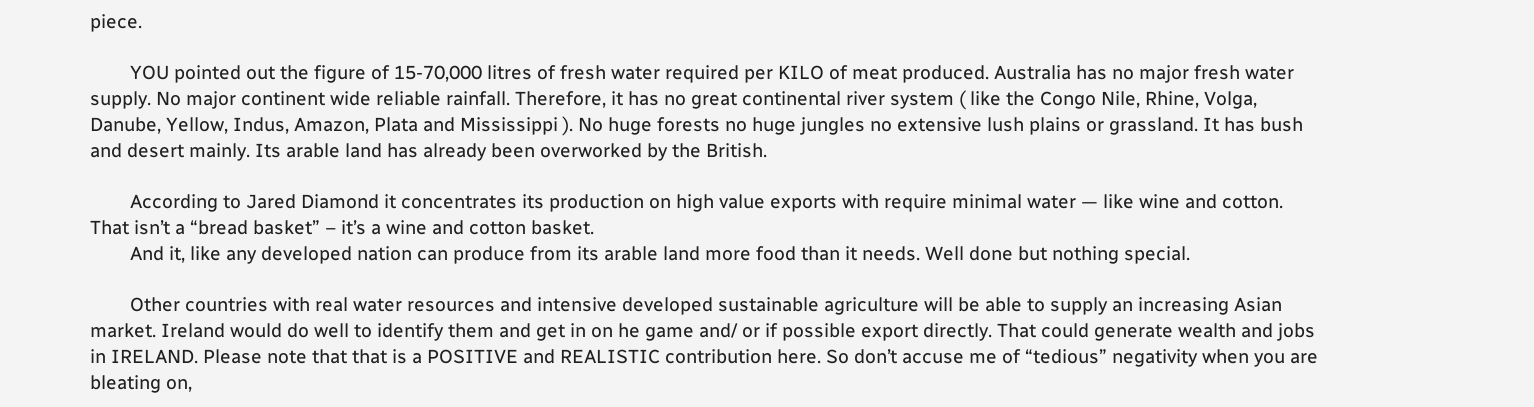piece.

        YOU pointed out the figure of 15-70,000 litres of fresh water required per KILO of meat produced. Australia has no major fresh water supply. No major continent wide reliable rainfall. Therefore, it has no great continental river system ( like the Congo Nile, Rhine, Volga, Danube, Yellow, Indus, Amazon, Plata and Mississippi ). No huge forests no huge jungles no extensive lush plains or grassland. It has bush and desert mainly. Its arable land has already been overworked by the British.

        According to Jared Diamond it concentrates its production on high value exports with require minimal water — like wine and cotton. That isn’t a “bread basket” – it’s a wine and cotton basket.
        And it, like any developed nation can produce from its arable land more food than it needs. Well done but nothing special.

        Other countries with real water resources and intensive developed sustainable agriculture will be able to supply an increasing Asian market. Ireland would do well to identify them and get in on he game and/ or if possible export directly. That could generate wealth and jobs in IRELAND. Please note that that is a POSITIVE and REALISTIC contribution here. So don’t accuse me of “tedious” negativity when you are bleating on,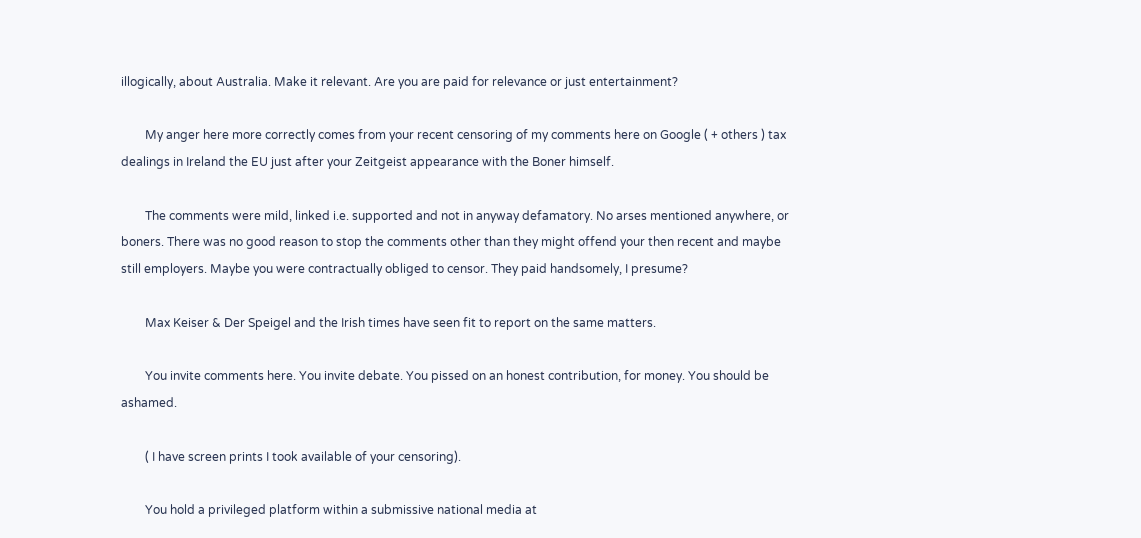illogically, about Australia. Make it relevant. Are you are paid for relevance or just entertainment?

        My anger here more correctly comes from your recent censoring of my comments here on Google ( + others ) tax dealings in Ireland the EU just after your Zeitgeist appearance with the Boner himself.

        The comments were mild, linked i.e. supported and not in anyway defamatory. No arses mentioned anywhere, or boners. There was no good reason to stop the comments other than they might offend your then recent and maybe still employers. Maybe you were contractually obliged to censor. They paid handsomely, I presume?

        Max Keiser & Der Speigel and the Irish times have seen fit to report on the same matters.

        You invite comments here. You invite debate. You pissed on an honest contribution, for money. You should be ashamed.

        ( I have screen prints I took available of your censoring).

        You hold a privileged platform within a submissive national media at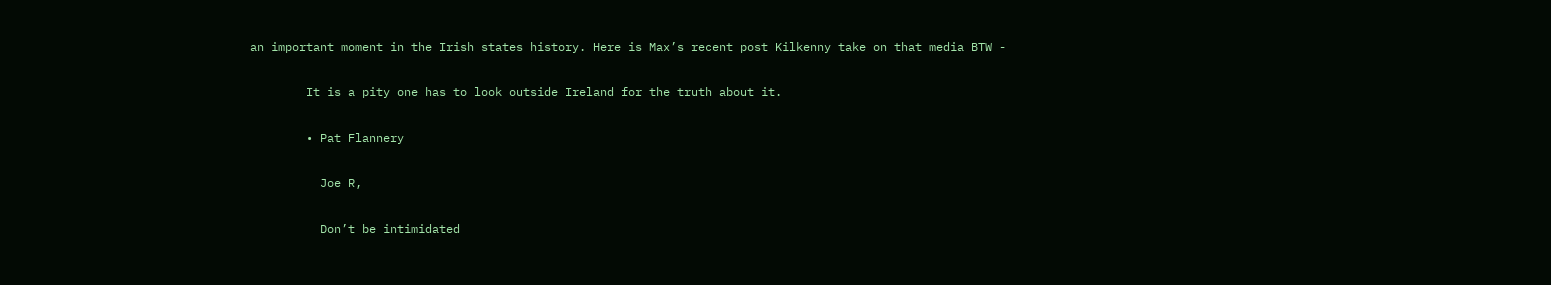an important moment in the Irish states history. Here is Max’s recent post Kilkenny take on that media BTW -

        It is a pity one has to look outside Ireland for the truth about it.

        • Pat Flannery

          Joe R,

          Don’t be intimidated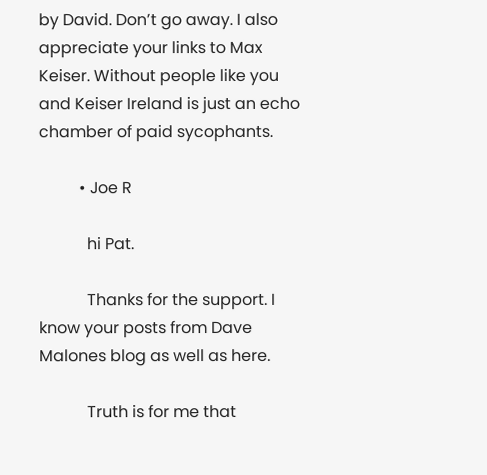by David. Don’t go away. I also appreciate your links to Max Keiser. Without people like you and Keiser Ireland is just an echo chamber of paid sycophants.

          • Joe R

            hi Pat.

            Thanks for the support. I know your posts from Dave Malones blog as well as here.

            Truth is for me that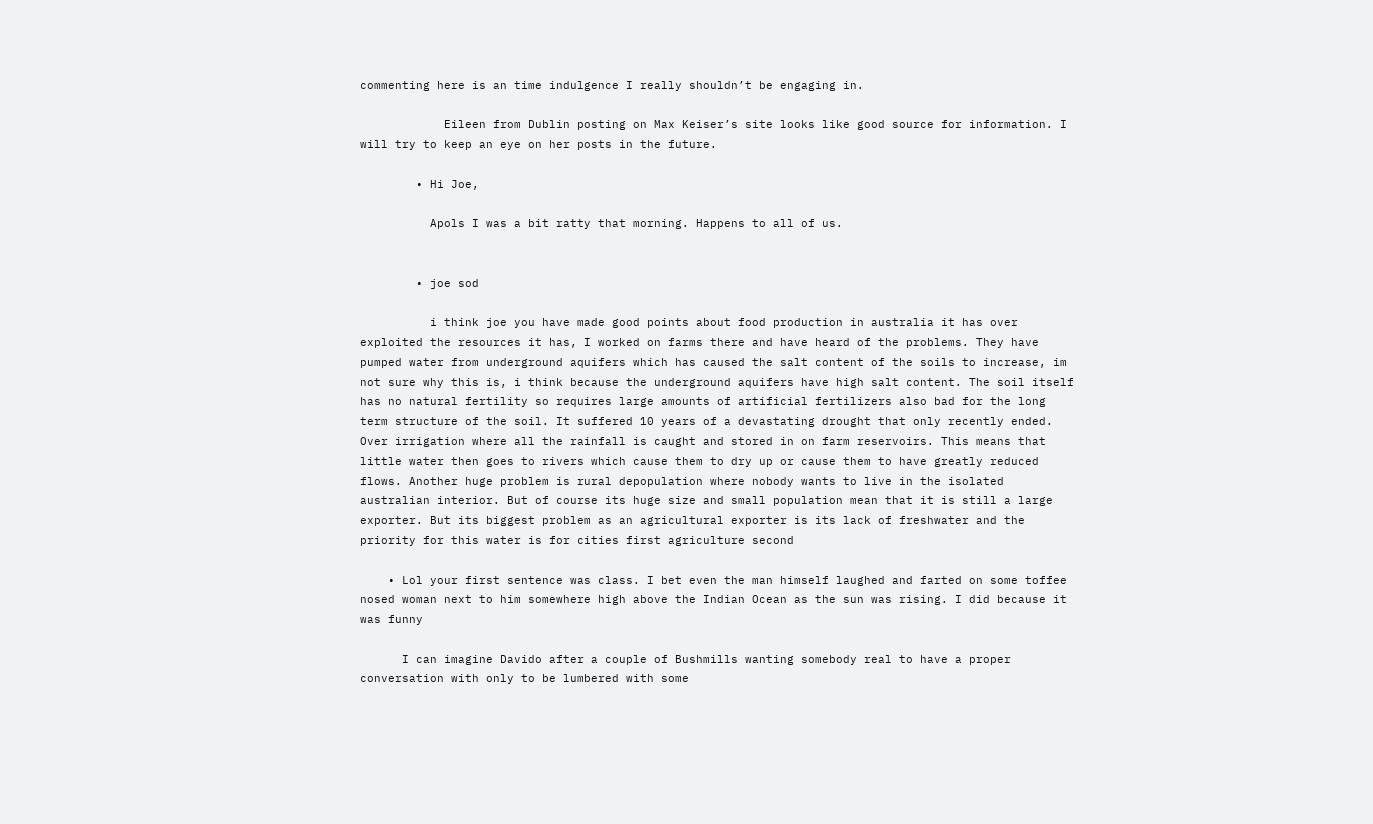commenting here is an time indulgence I really shouldn’t be engaging in.

            Eileen from Dublin posting on Max Keiser’s site looks like good source for information. I will try to keep an eye on her posts in the future.

        • Hi Joe,

          Apols I was a bit ratty that morning. Happens to all of us.


        • joe sod

          i think joe you have made good points about food production in australia it has over exploited the resources it has, I worked on farms there and have heard of the problems. They have pumped water from underground aquifers which has caused the salt content of the soils to increase, im not sure why this is, i think because the underground aquifers have high salt content. The soil itself has no natural fertility so requires large amounts of artificial fertilizers also bad for the long term structure of the soil. It suffered 10 years of a devastating drought that only recently ended. Over irrigation where all the rainfall is caught and stored in on farm reservoirs. This means that little water then goes to rivers which cause them to dry up or cause them to have greatly reduced flows. Another huge problem is rural depopulation where nobody wants to live in the isolated australian interior. But of course its huge size and small population mean that it is still a large exporter. But its biggest problem as an agricultural exporter is its lack of freshwater and the priority for this water is for cities first agriculture second

    • Lol your first sentence was class. I bet even the man himself laughed and farted on some toffee nosed woman next to him somewhere high above the Indian Ocean as the sun was rising. I did because it was funny

      I can imagine Davido after a couple of Bushmills wanting somebody real to have a proper conversation with only to be lumbered with some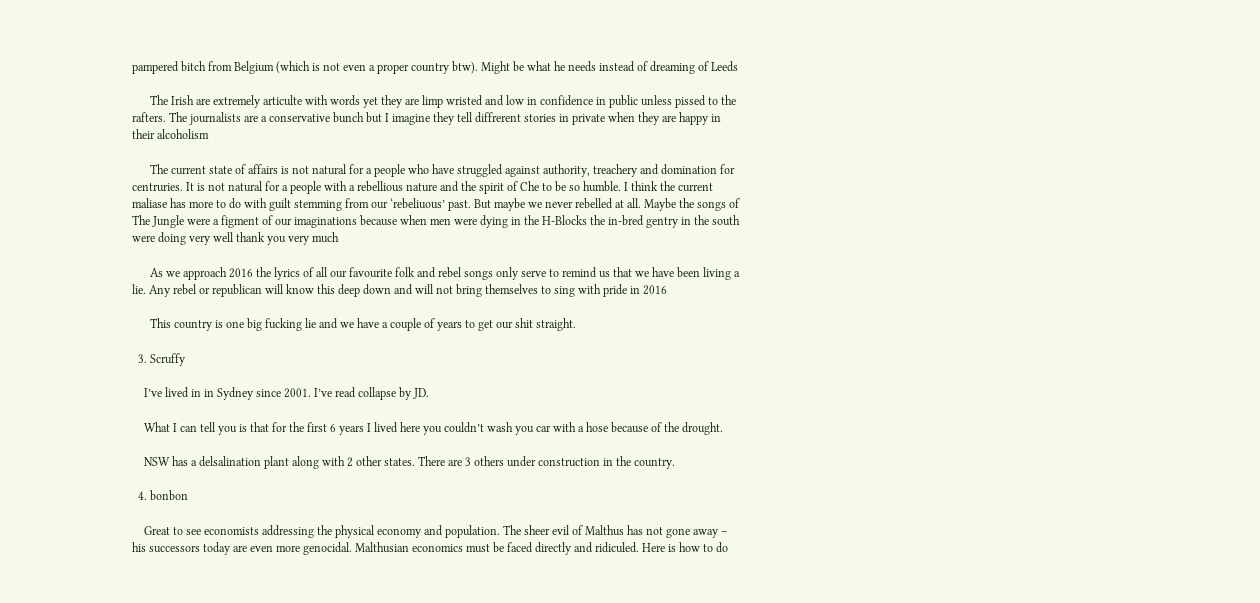pampered bitch from Belgium (which is not even a proper country btw). Might be what he needs instead of dreaming of Leeds

      The Irish are extremely articulte with words yet they are limp wristed and low in confidence in public unless pissed to the rafters. The journalists are a conservative bunch but I imagine they tell diffrerent stories in private when they are happy in their alcoholism

      The current state of affairs is not natural for a people who have struggled against authority, treachery and domination for centruries. It is not natural for a people with a rebellious nature and the spirit of Che to be so humble. I think the current maliase has more to do with guilt stemming from our ‘rebeliuous’ past. But maybe we never rebelled at all. Maybe the songs of The Jungle were a figment of our imaginations because when men were dying in the H-Blocks the in-bred gentry in the south were doing very well thank you very much

      As we approach 2016 the lyrics of all our favourite folk and rebel songs only serve to remind us that we have been living a lie. Any rebel or republican will know this deep down and will not bring themselves to sing with pride in 2016

      This country is one big fucking lie and we have a couple of years to get our shit straight.

  3. Scruffy

    I’ve lived in in Sydney since 2001. I’ve read collapse by JD.

    What I can tell you is that for the first 6 years I lived here you couldn’t wash you car with a hose because of the drought.

    NSW has a delsalination plant along with 2 other states. There are 3 others under construction in the country.

  4. bonbon

    Great to see economists addressing the physical economy and population. The sheer evil of Malthus has not gone away – his successors today are even more genocidal. Malthusian economics must be faced directly and ridiculed. Here is how to do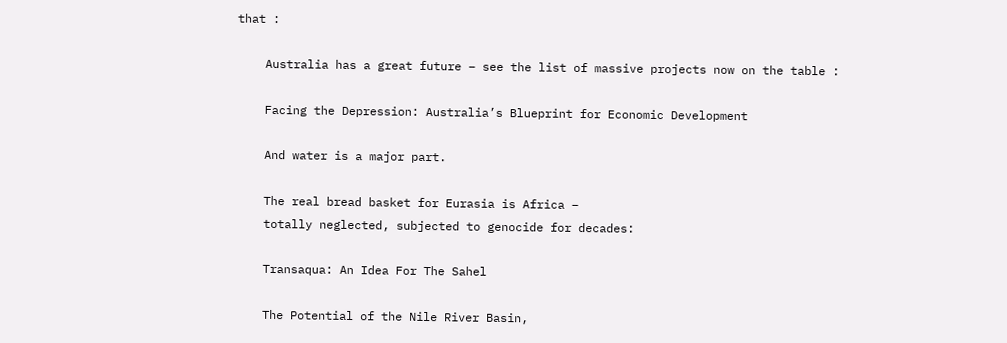that :

    Australia has a great future – see the list of massive projects now on the table :

    Facing the Depression: Australia’s Blueprint for Economic Development

    And water is a major part.

    The real bread basket for Eurasia is Africa –
    totally neglected, subjected to genocide for decades:

    Transaqua: An Idea For The Sahel

    The Potential of the Nile River Basin,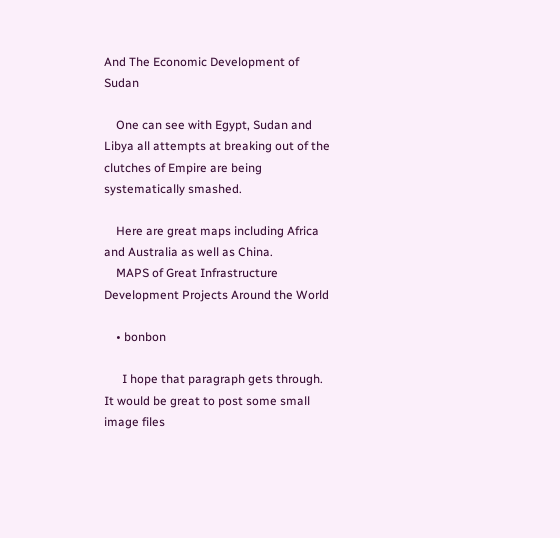And The Economic Development of Sudan

    One can see with Egypt, Sudan and Libya all attempts at breaking out of the clutches of Empire are being systematically smashed.

    Here are great maps including Africa and Australia as well as China.
    MAPS of Great Infrastructure Development Projects Around the World

    • bonbon

      I hope that paragraph gets through. It would be great to post some small image files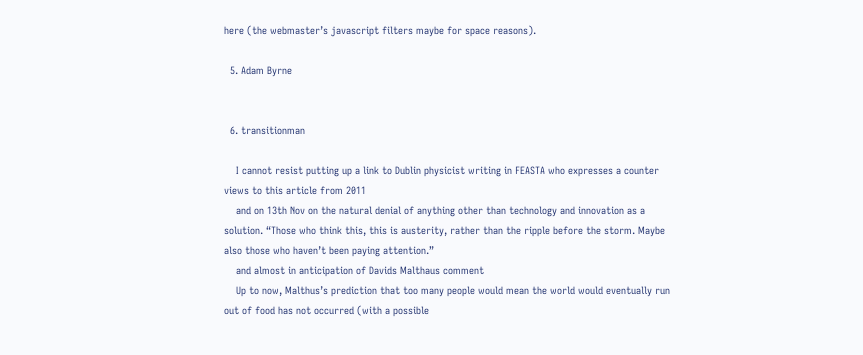here (the webmaster’s javascript filters maybe for space reasons).

  5. Adam Byrne


  6. transitionman

    I cannot resist putting up a link to Dublin physicist writing in FEASTA who expresses a counter views to this article from 2011
    and on 13th Nov on the natural denial of anything other than technology and innovation as a solution. “Those who think this, this is austerity, rather than the ripple before the storm. Maybe also those who haven’t been paying attention.”
    and almost in anticipation of Davids Malthaus comment
    Up to now, Malthus’s prediction that too many people would mean the world would eventually run out of food has not occurred (with a possible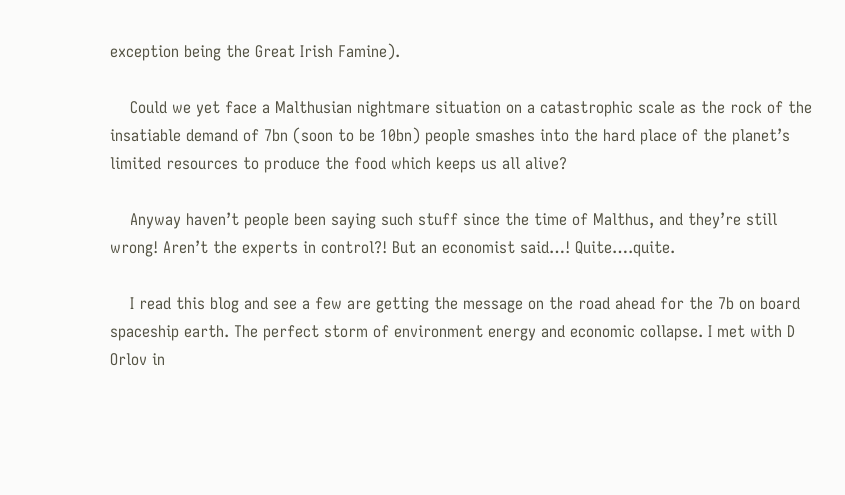exception being the Great Irish Famine).

    Could we yet face a Malthusian nightmare situation on a catastrophic scale as the rock of the insatiable demand of 7bn (soon to be 10bn) people smashes into the hard place of the planet’s limited resources to produce the food which keeps us all alive?

    Anyway haven’t people been saying such stuff since the time of Malthus, and they’re still wrong! Aren’t the experts in control?! But an economist said…! Quite….quite.

    I read this blog and see a few are getting the message on the road ahead for the 7b on board spaceship earth. The perfect storm of environment energy and economic collapse. I met with D Orlov in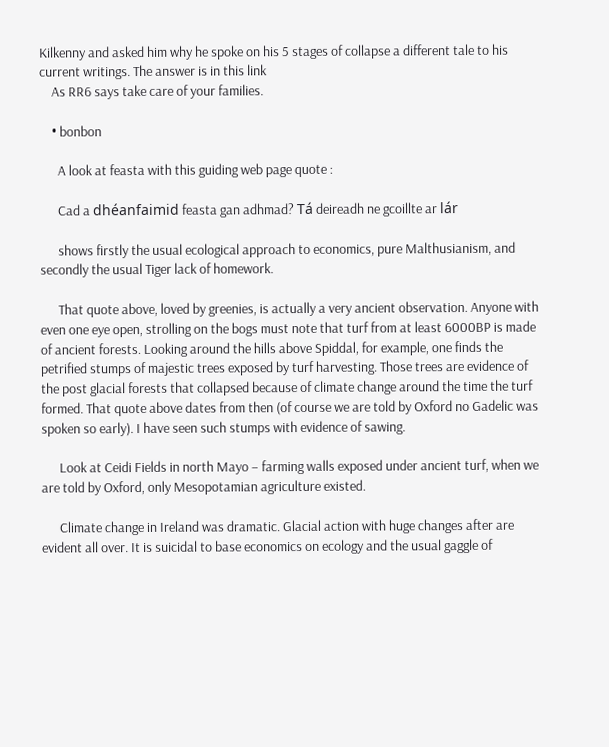Kilkenny and asked him why he spoke on his 5 stages of collapse a different tale to his current writings. The answer is in this link
    As RR6 says take care of your families.

    • bonbon

      A look at feasta with this guiding web page quote :

      Cad a dhéanfaimid feasta gan adhmad? Tá deireadh ne gcoillte ar lár

      shows firstly the usual ecological approach to economics, pure Malthusianism, and secondly the usual Tiger lack of homework.

      That quote above, loved by greenies, is actually a very ancient observation. Anyone with even one eye open, strolling on the bogs must note that turf from at least 6000BP is made of ancient forests. Looking around the hills above Spiddal, for example, one finds the petrified stumps of majestic trees exposed by turf harvesting. Those trees are evidence of the post glacial forests that collapsed because of climate change around the time the turf formed. That quote above dates from then (of course we are told by Oxford no Gadelic was spoken so early). I have seen such stumps with evidence of sawing.

      Look at Ceidi Fields in north Mayo – farming walls exposed under ancient turf, when we are told by Oxford, only Mesopotamian agriculture existed.

      Climate change in Ireland was dramatic. Glacial action with huge changes after are evident all over. It is suicidal to base economics on ecology and the usual gaggle of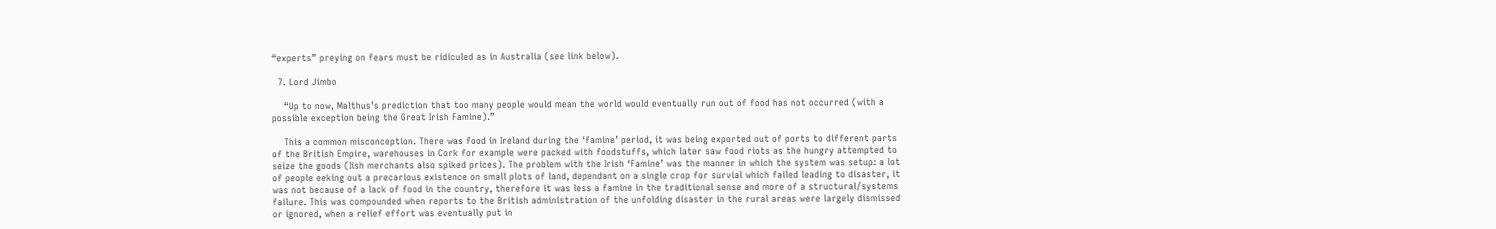“experts” preying on fears must be ridiculed as in Australia (see link below).

  7. Lord Jimbo

    “Up to now, Malthus’s prediction that too many people would mean the world would eventually run out of food has not occurred (with a possible exception being the Great Irish Famine).”

    This a common misconception. There was food in Ireland during the ‘famine’ period, it was being exported out of ports to different parts of the British Empire, warehouses in Cork for example were packed with foodstuffs, which later saw food riots as the hungry attempted to seize the goods (Iish merchants also spiked prices). The problem with the Irish ‘Famine’ was the manner in which the system was setup: a lot of people eeking out a precarious existence on small plots of land, dependant on a single crop for survial which failed leading to disaster, it was not because of a lack of food in the country, therefore it was less a famine in the traditional sense and more of a structural/systems failure. This was compounded when reports to the British administration of the unfolding disaster in the rural areas were largely dismissed or ignored, when a relief effort was eventually put in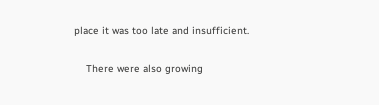place it was too late and insufficient.

    There were also growing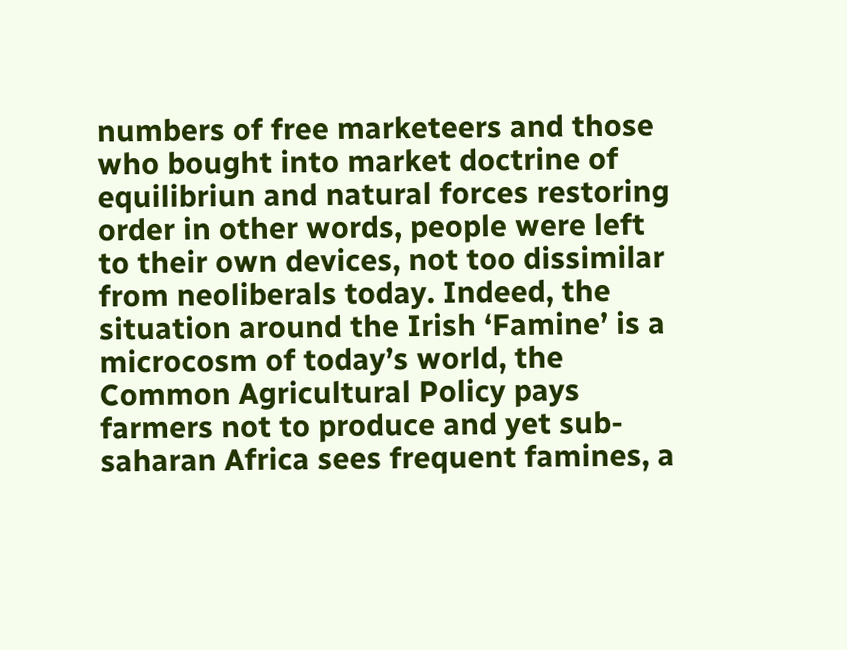numbers of free marketeers and those who bought into market doctrine of equilibriun and natural forces restoring order in other words, people were left to their own devices, not too dissimilar from neoliberals today. Indeed, the situation around the Irish ‘Famine’ is a microcosm of today’s world, the Common Agricultural Policy pays farmers not to produce and yet sub-saharan Africa sees frequent famines, a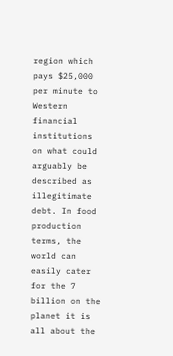region which pays $25,000 per minute to Western financial institutions on what could arguably be described as illegitimate debt. In food production terms, the world can easily cater for the 7 billion on the planet it is all about the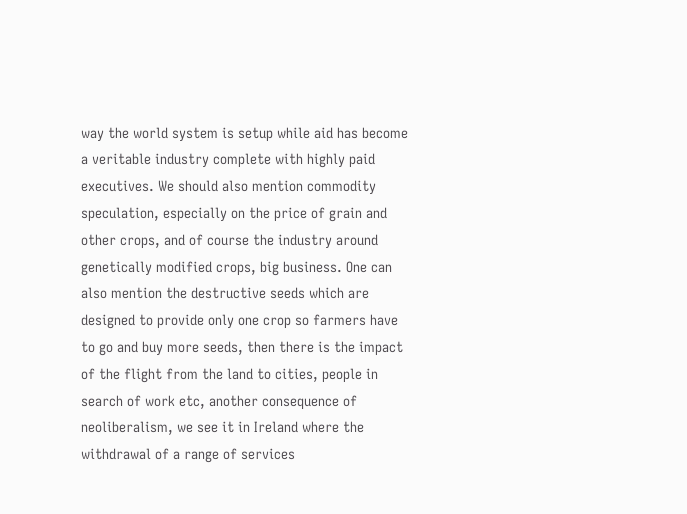way the world system is setup while aid has become a veritable industry complete with highly paid executives. We should also mention commodity speculation, especially on the price of grain and other crops, and of course the industry around genetically modified crops, big business. One can also mention the destructive seeds which are designed to provide only one crop so farmers have to go and buy more seeds, then there is the impact of the flight from the land to cities, people in search of work etc, another consequence of neoliberalism, we see it in Ireland where the withdrawal of a range of services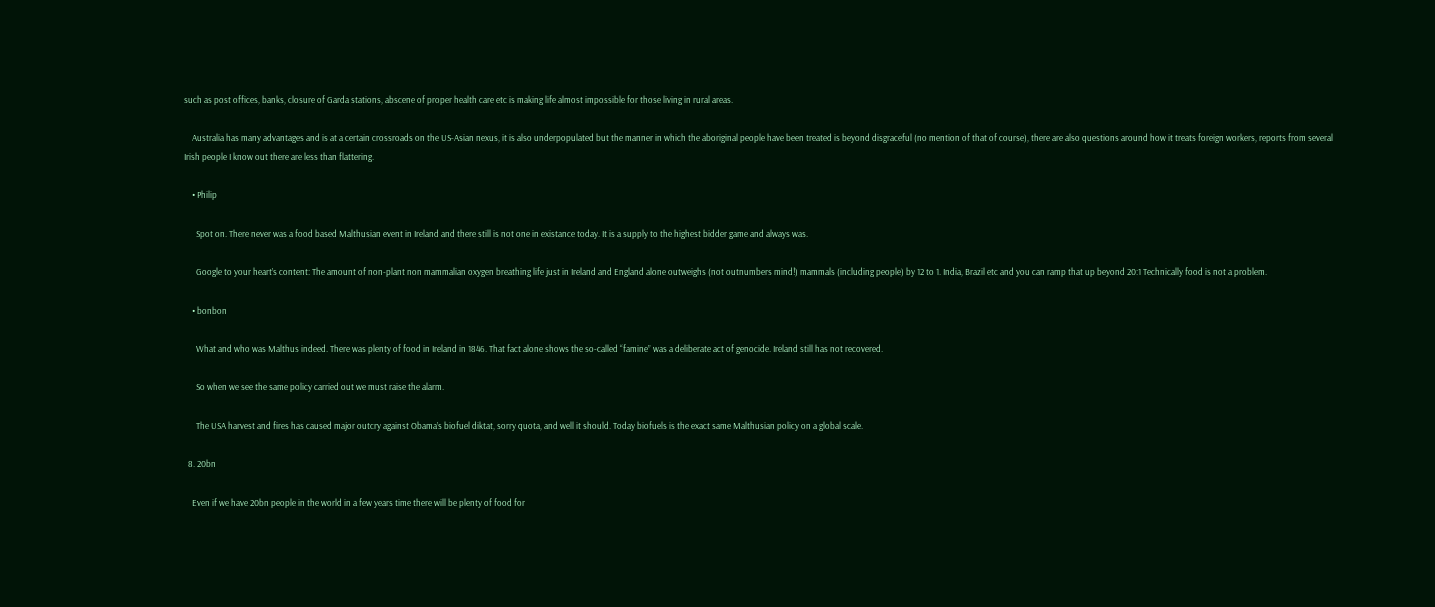such as post offices, banks, closure of Garda stations, abscene of proper health care etc is making life almost impossible for those living in rural areas.

    Australia has many advantages and is at a certain crossroads on the US-Asian nexus, it is also underpopulated but the manner in which the aboriginal people have been treated is beyond disgraceful (no mention of that of course), there are also questions around how it treats foreign workers, reports from several Irish people I know out there are less than flattering.

    • Philip

      Spot on. There never was a food based Malthusian event in Ireland and there still is not one in existance today. It is a supply to the highest bidder game and always was.

      Google to your heart’s content: The amount of non-plant non mammalian oxygen breathing life just in Ireland and England alone outweighs (not outnumbers mind!) mammals (including people) by 12 to 1. India, Brazil etc and you can ramp that up beyond 20:1 Technically food is not a problem.

    • bonbon

      What and who was Malthus indeed. There was plenty of food in Ireland in 1846. That fact alone shows the so-called “famine” was a deliberate act of genocide. Ireland still has not recovered.

      So when we see the same policy carried out we must raise the alarm.

      The USA harvest and fires has caused major outcry against Obama’s biofuel diktat, sorry quota, and well it should. Today biofuels is the exact same Malthusian policy on a global scale.

  8. 20bn

    Even if we have 20bn people in the world in a few years time there will be plenty of food for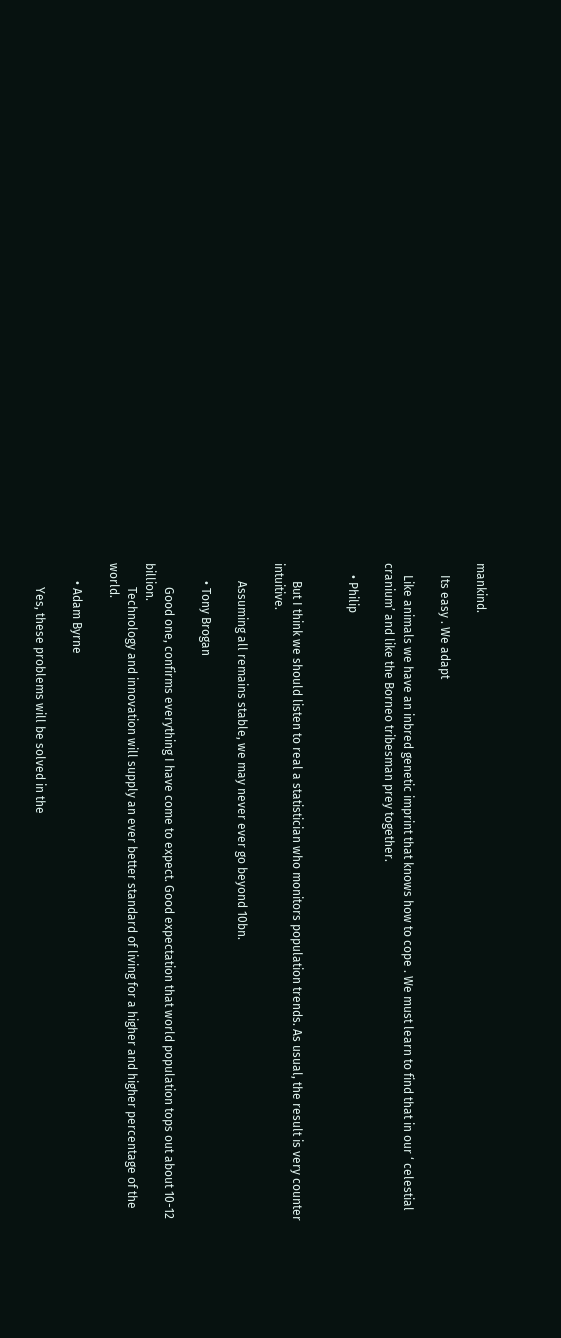mankind.

    Its easy . We adapt

    Like animals we have an inbred genetic imprint that knows how to cope . We must learn to find that in our ‘ celestial cranium’ and like the Borneo tribesman prey together.

    • Philip


      But I think we should listen to real a statistician who monitors population trends. As usual, the result is very counter intuitive.

      Assuming all remains stable, we may never ever go beyond 10bn.

      • Tony Brogan

        Good one, confirms everything I have come to expect. Good expectation that world population tops out about 10-12 billion.
        Technology and innovation will supply an ever better standard of living for a higher and higher percentage of the world.

      • Adam Byrne

        Yes, these problems will be solved in the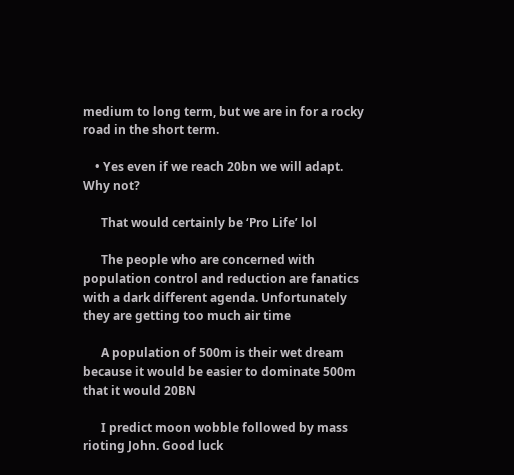medium to long term, but we are in for a rocky road in the short term.

    • Yes even if we reach 20bn we will adapt. Why not?

      That would certainly be ‘Pro Life’ lol

      The people who are concerned with population control and reduction are fanatics with a dark different agenda. Unfortunately they are getting too much air time

      A population of 500m is their wet dream because it would be easier to dominate 500m that it would 20BN

      I predict moon wobble followed by mass rioting John. Good luck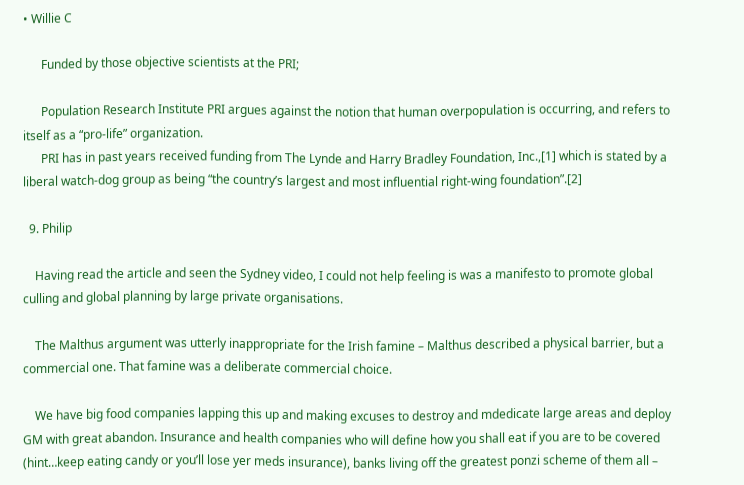• Willie C

      Funded by those objective scientists at the PRI;

      Population Research Institute PRI argues against the notion that human overpopulation is occurring, and refers to itself as a “pro-life” organization.
      PRI has in past years received funding from The Lynde and Harry Bradley Foundation, Inc.,[1] which is stated by a liberal watch-dog group as being “the country’s largest and most influential right-wing foundation”.[2]

  9. Philip

    Having read the article and seen the Sydney video, I could not help feeling is was a manifesto to promote global culling and global planning by large private organisations.

    The Malthus argument was utterly inappropriate for the Irish famine – Malthus described a physical barrier, but a commercial one. That famine was a deliberate commercial choice.

    We have big food companies lapping this up and making excuses to destroy and mdedicate large areas and deploy GM with great abandon. Insurance and health companies who will define how you shall eat if you are to be covered (hint…keep eating candy or you’ll lose yer meds insurance), banks living off the greatest ponzi scheme of them all –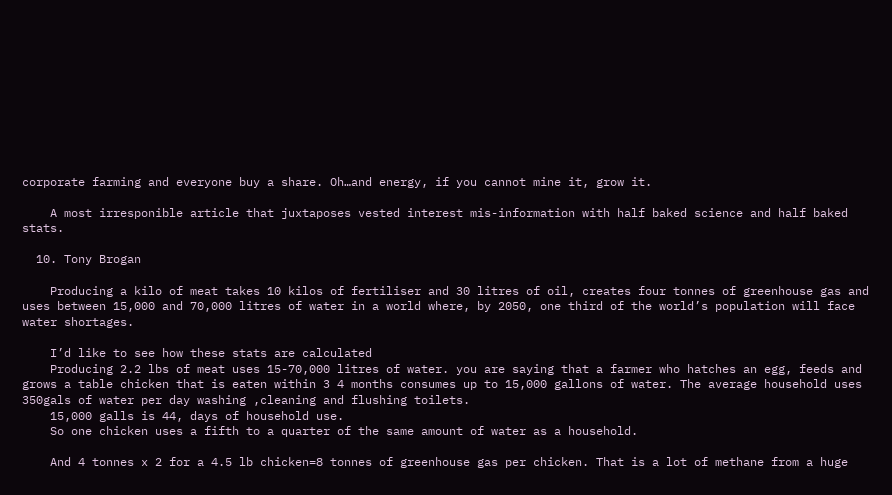corporate farming and everyone buy a share. Oh…and energy, if you cannot mine it, grow it.

    A most irresponible article that juxtaposes vested interest mis-information with half baked science and half baked stats.

  10. Tony Brogan

    Producing a kilo of meat takes 10 kilos of fertiliser and 30 litres of oil, creates four tonnes of greenhouse gas and uses between 15,000 and 70,000 litres of water in a world where, by 2050, one third of the world’s population will face water shortages.

    I’d like to see how these stats are calculated
    Producing 2.2 lbs of meat uses 15-70,000 litres of water. you are saying that a farmer who hatches an egg, feeds and grows a table chicken that is eaten within 3 4 months consumes up to 15,000 gallons of water. The average household uses 350gals of water per day washing ,cleaning and flushing toilets.
    15,000 galls is 44, days of household use.
    So one chicken uses a fifth to a quarter of the same amount of water as a household.

    And 4 tonnes x 2 for a 4.5 lb chicken=8 tonnes of greenhouse gas per chicken. That is a lot of methane from a huge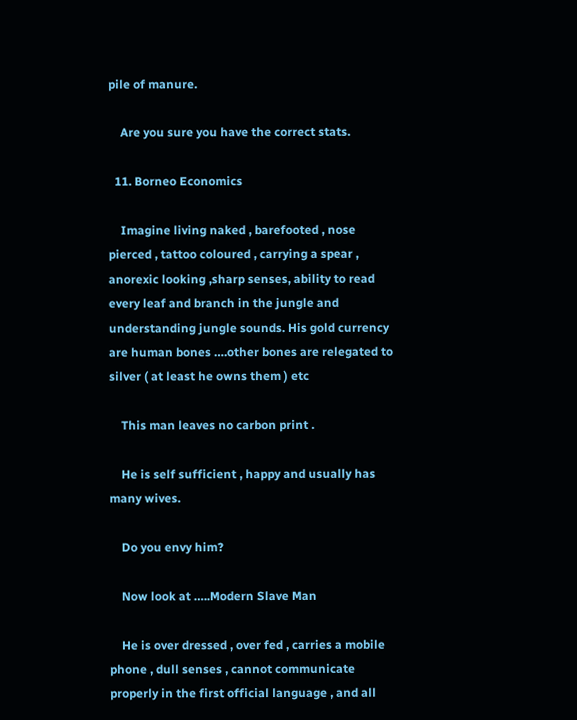pile of manure.

    Are you sure you have the correct stats.

  11. Borneo Economics

    Imagine living naked , barefooted , nose pierced , tattoo coloured , carrying a spear , anorexic looking ,sharp senses, ability to read every leaf and branch in the jungle and understanding jungle sounds. His gold currency are human bones ….other bones are relegated to silver ( at least he owns them ) etc

    This man leaves no carbon print .

    He is self sufficient , happy and usually has many wives.

    Do you envy him?

    Now look at …..Modern Slave Man

    He is over dressed , over fed , carries a mobile phone , dull senses , cannot communicate properly in the first official language , and all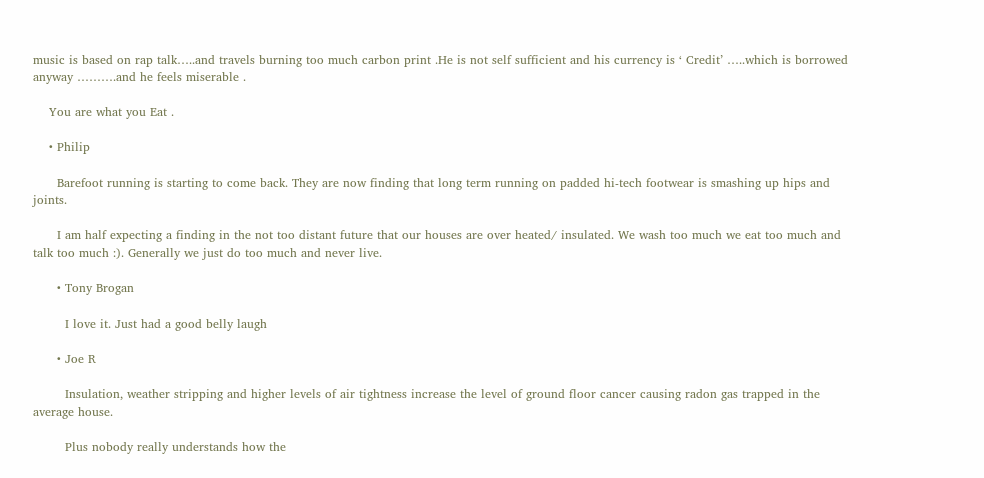music is based on rap talk…..and travels burning too much carbon print .He is not self sufficient and his currency is ‘ Credit’ …..which is borrowed anyway ……….and he feels miserable .

    You are what you Eat .

    • Philip

      Barefoot running is starting to come back. They are now finding that long term running on padded hi-tech footwear is smashing up hips and joints.

      I am half expecting a finding in the not too distant future that our houses are over heated/ insulated. We wash too much we eat too much and talk too much :). Generally we just do too much and never live.

      • Tony Brogan

        I love it. Just had a good belly laugh

      • Joe R

        Insulation, weather stripping and higher levels of air tightness increase the level of ground floor cancer causing radon gas trapped in the average house.

        Plus nobody really understands how the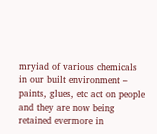mryiad of various chemicals in our built environment – paints, glues, etc act on people and they are now being retained evermore in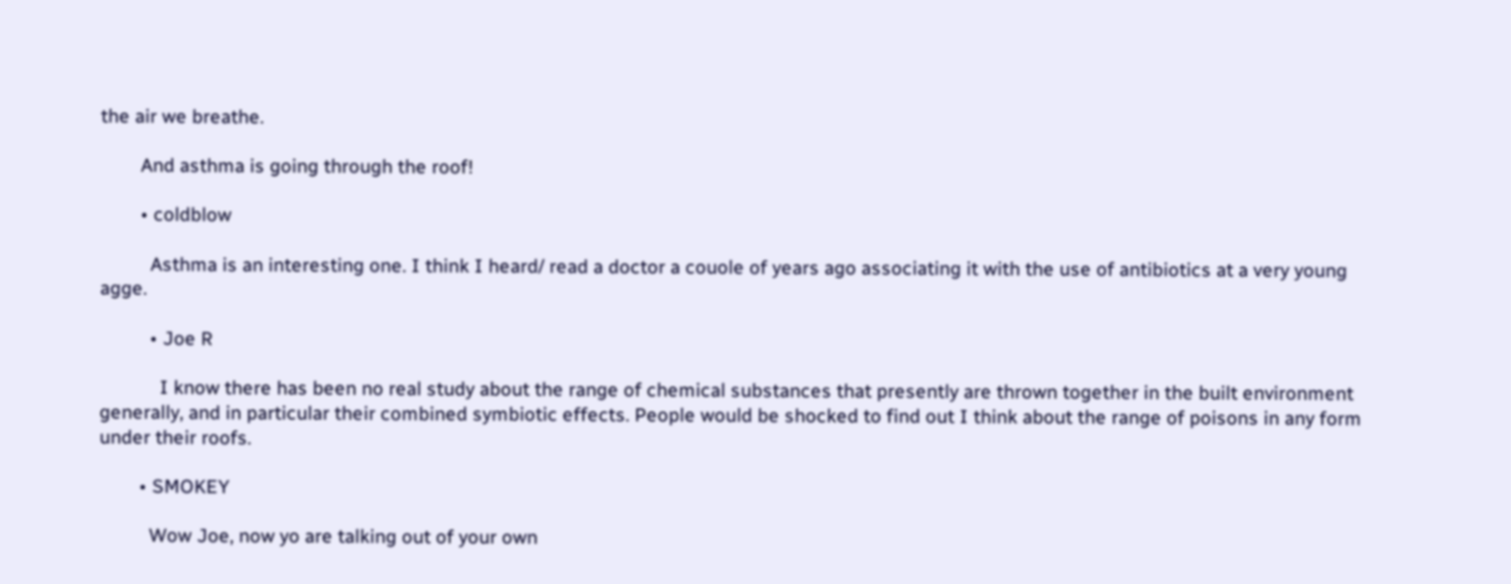the air we breathe.

        And asthma is going through the roof!

        • coldblow

          Asthma is an interesting one. I think I heard/ read a doctor a couole of years ago associating it with the use of antibiotics at a very young agge.

          • Joe R

            I know there has been no real study about the range of chemical substances that presently are thrown together in the built environment generally, and in particular their combined symbiotic effects. People would be shocked to find out I think about the range of poisons in any form under their roofs.

        • SMOKEY

          Wow Joe, now yo are talking out of your own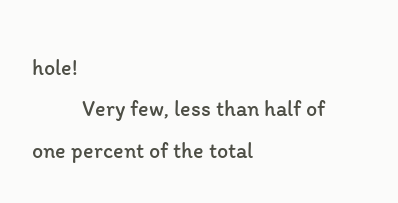hole!
          Very few, less than half of one percent of the total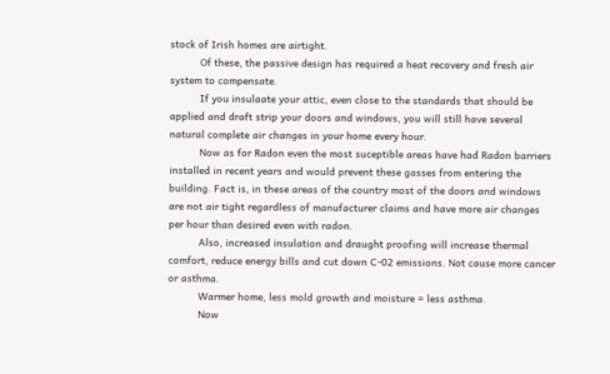stock of Irish homes are airtight.
          Of these, the passive design has required a heat recovery and fresh air system to compensate.
          If you insulaate your attic, even close to the standards that should be applied and draft strip your doors and windows, you will still have several natural complete air changes in your home every hour.
          Now as for Radon even the most suceptible areas have had Radon barriers installed in recent years and would prevent these gasses from entering the building. Fact is, in these areas of the country most of the doors and windows are not air tight regardless of manufacturer claims and have more air changes per hour than desired even with radon.
          Also, increased insulation and draught proofing will increase thermal comfort, reduce energy bills and cut down C-02 emissions. Not cause more cancer or asthma.
          Warmer home, less mold growth and moisture = less asthma.
          Now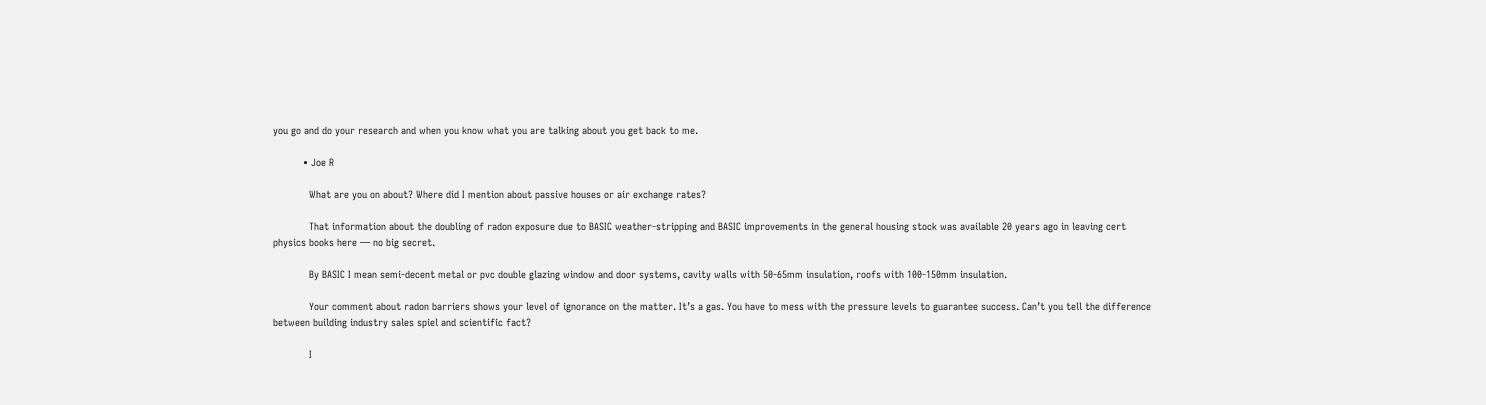you go and do your research and when you know what you are talking about you get back to me.

          • Joe R

            What are you on about? Where did I mention about passive houses or air exchange rates?

            That information about the doubling of radon exposure due to BASIC weather-stripping and BASIC improvements in the general housing stock was available 20 years ago in leaving cert physics books here — no big secret.

            By BASIC I mean semi-decent metal or pvc double glazing window and door systems, cavity walls with 50-65mm insulation, roofs with 100-150mm insulation.

            Your comment about radon barriers shows your level of ignorance on the matter. It’s a gas. You have to mess with the pressure levels to guarantee success. Can’t you tell the difference between building industry sales spiel and scientific fact?

            I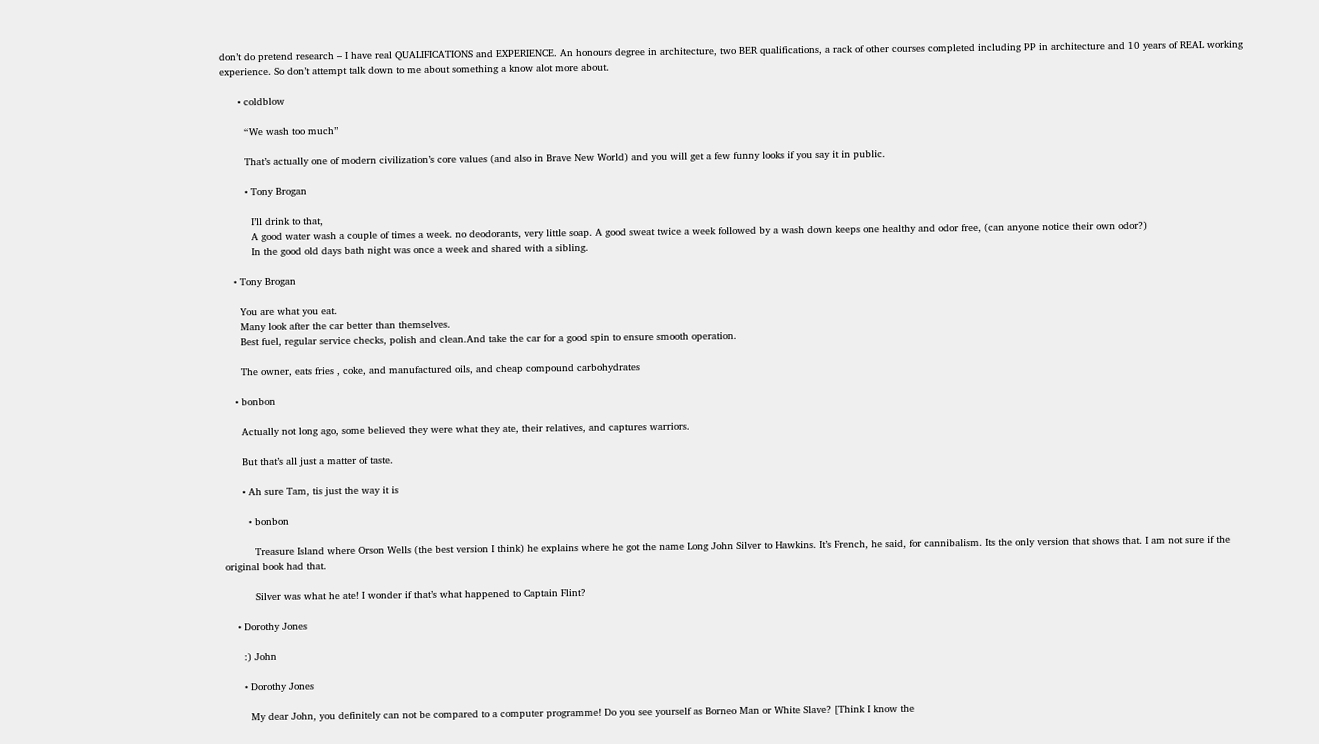don’t do pretend research – I have real QUALIFICATIONS and EXPERIENCE. An honours degree in architecture, two BER qualifications, a rack of other courses completed including PP in architecture and 10 years of REAL working experience. So don’t attempt talk down to me about something a know alot more about.

      • coldblow

        “We wash too much”

        That’s actually one of modern civilization’s core values (and also in Brave New World) and you will get a few funny looks if you say it in public.

        • Tony Brogan

          I’ll drink to that,
          A good water wash a couple of times a week. no deodorants, very little soap. A good sweat twice a week followed by a wash down keeps one healthy and odor free, (can anyone notice their own odor?)
          In the good old days bath night was once a week and shared with a sibling.

    • Tony Brogan

      You are what you eat.
      Many look after the car better than themselves.
      Best fuel, regular service checks, polish and clean.And take the car for a good spin to ensure smooth operation.

      The owner, eats fries , coke, and manufactured oils, and cheap compound carbohydrates

    • bonbon

      Actually not long ago, some believed they were what they ate, their relatives, and captures warriors.

      But that’s all just a matter of taste.

      • Ah sure Tam, tis just the way it is

        • bonbon

          Treasure Island where Orson Wells (the best version I think) he explains where he got the name Long John Silver to Hawkins. It’s French, he said, for cannibalism. Its the only version that shows that. I am not sure if the original book had that.

          Silver was what he ate! I wonder if that’s what happened to Captain Flint?

    • Dorothy Jones

      :) John

      • Dorothy Jones

        My dear John, you definitely can not be compared to a computer programme! Do you see yourself as Borneo Man or White Slave? [Think I know the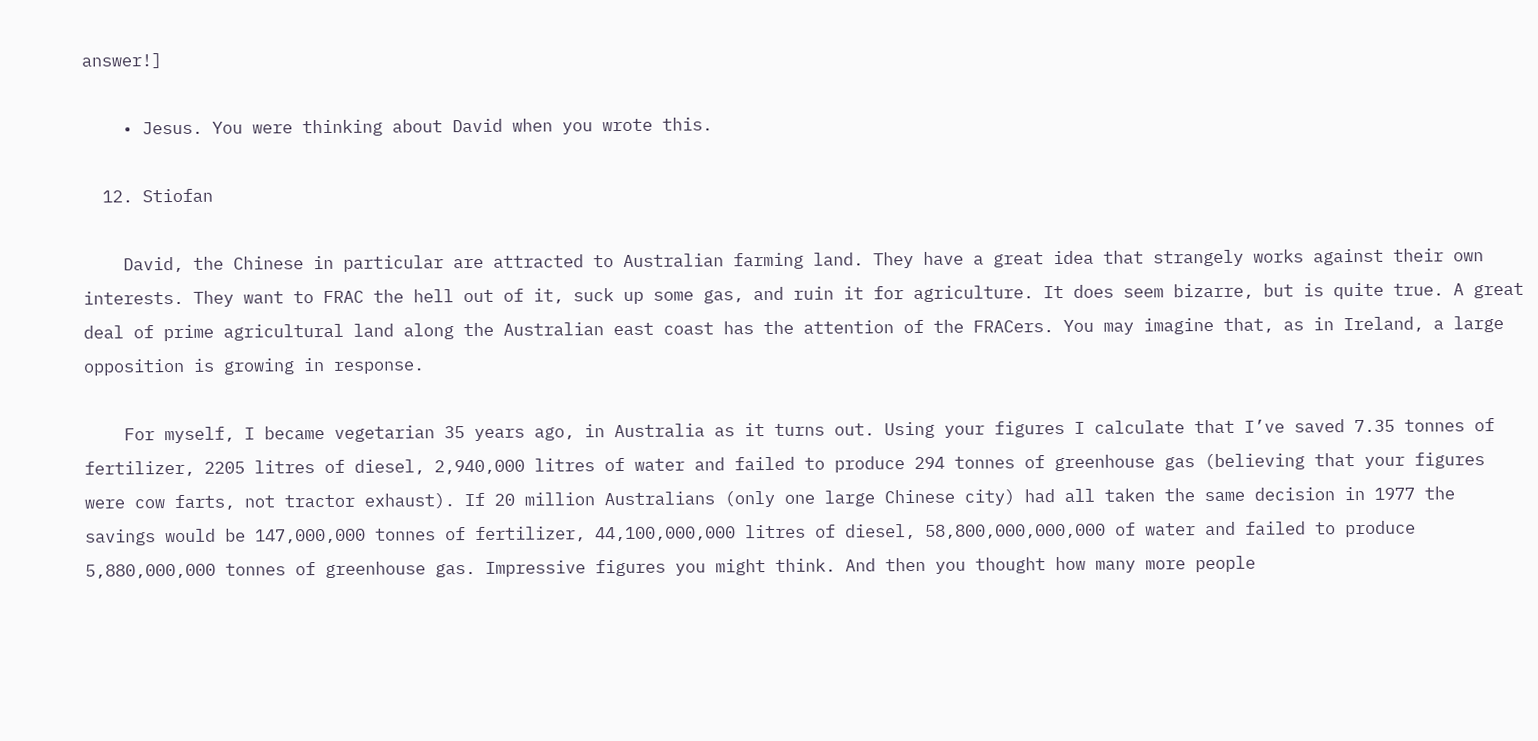answer!]

    • Jesus. You were thinking about David when you wrote this.

  12. Stiofan

    David, the Chinese in particular are attracted to Australian farming land. They have a great idea that strangely works against their own interests. They want to FRAC the hell out of it, suck up some gas, and ruin it for agriculture. It does seem bizarre, but is quite true. A great deal of prime agricultural land along the Australian east coast has the attention of the FRACers. You may imagine that, as in Ireland, a large opposition is growing in response.

    For myself, I became vegetarian 35 years ago, in Australia as it turns out. Using your figures I calculate that I’ve saved 7.35 tonnes of fertilizer, 2205 litres of diesel, 2,940,000 litres of water and failed to produce 294 tonnes of greenhouse gas (believing that your figures were cow farts, not tractor exhaust). If 20 million Australians (only one large Chinese city) had all taken the same decision in 1977 the savings would be 147,000,000 tonnes of fertilizer, 44,100,000,000 litres of diesel, 58,800,000,000,000 of water and failed to produce 5,880,000,000 tonnes of greenhouse gas. Impressive figures you might think. And then you thought how many more people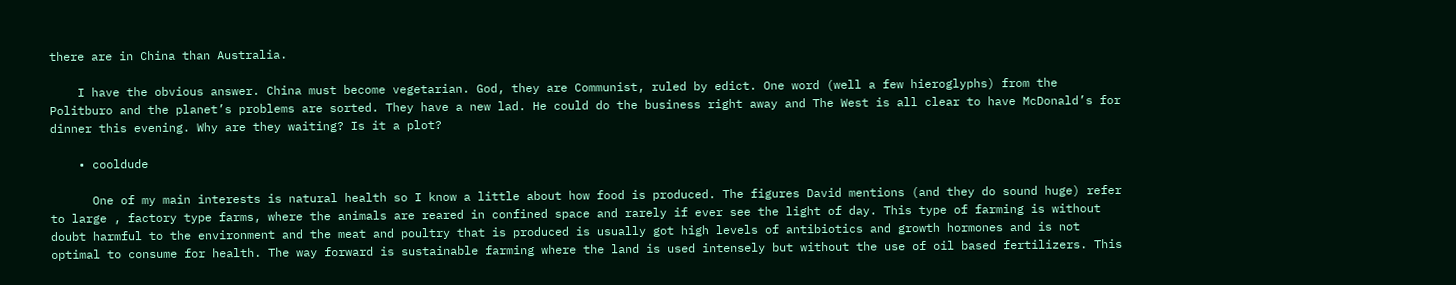there are in China than Australia.

    I have the obvious answer. China must become vegetarian. God, they are Communist, ruled by edict. One word (well a few hieroglyphs) from the Politburo and the planet’s problems are sorted. They have a new lad. He could do the business right away and The West is all clear to have McDonald’s for dinner this evening. Why are they waiting? Is it a plot?

    • cooldude

      One of my main interests is natural health so I know a little about how food is produced. The figures David mentions (and they do sound huge) refer to large , factory type farms, where the animals are reared in confined space and rarely if ever see the light of day. This type of farming is without doubt harmful to the environment and the meat and poultry that is produced is usually got high levels of antibiotics and growth hormones and is not optimal to consume for health. The way forward is sustainable farming where the land is used intensely but without the use of oil based fertilizers. This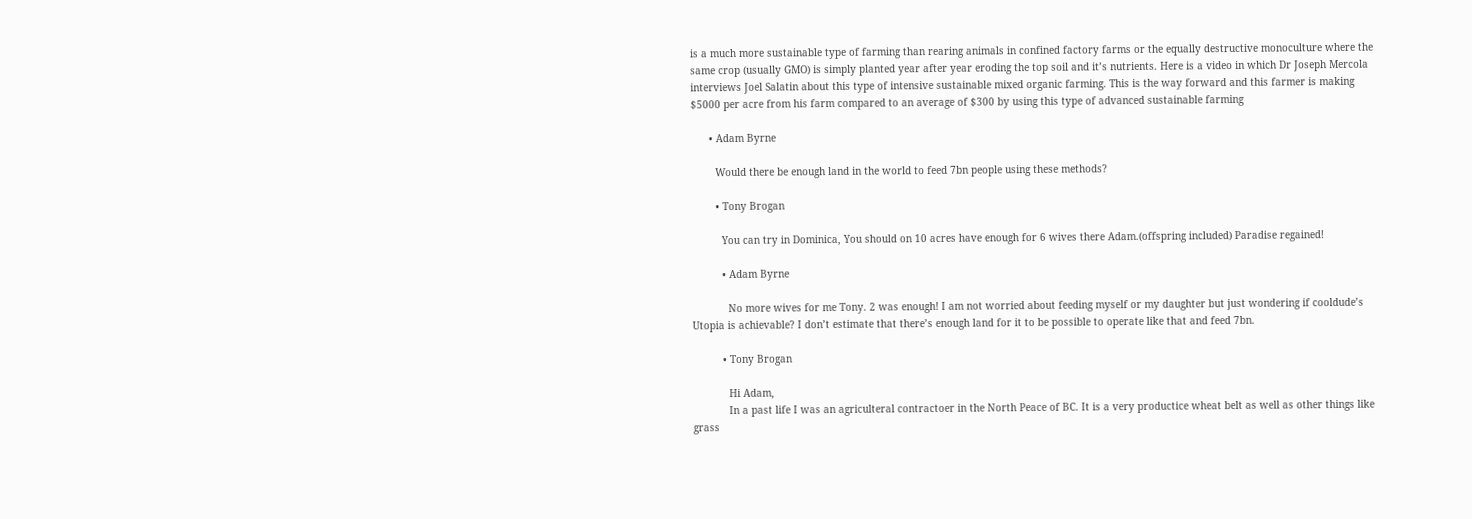is a much more sustainable type of farming than rearing animals in confined factory farms or the equally destructive monoculture where the same crop (usually GMO) is simply planted year after year eroding the top soil and it’s nutrients. Here is a video in which Dr Joseph Mercola interviews Joel Salatin about this type of intensive sustainable mixed organic farming. This is the way forward and this farmer is making $5000 per acre from his farm compared to an average of $300 by using this type of advanced sustainable farming

      • Adam Byrne

        Would there be enough land in the world to feed 7bn people using these methods?

        • Tony Brogan

          You can try in Dominica, You should on 10 acres have enough for 6 wives there Adam.(offspring included) Paradise regained!

          • Adam Byrne

            No more wives for me Tony. 2 was enough! I am not worried about feeding myself or my daughter but just wondering if cooldude’s Utopia is achievable? I don’t estimate that there’s enough land for it to be possible to operate like that and feed 7bn.

          • Tony Brogan

            Hi Adam,
            In a past life I was an agriculteral contractoer in the North Peace of BC. It is a very productice wheat belt as well as other things like grass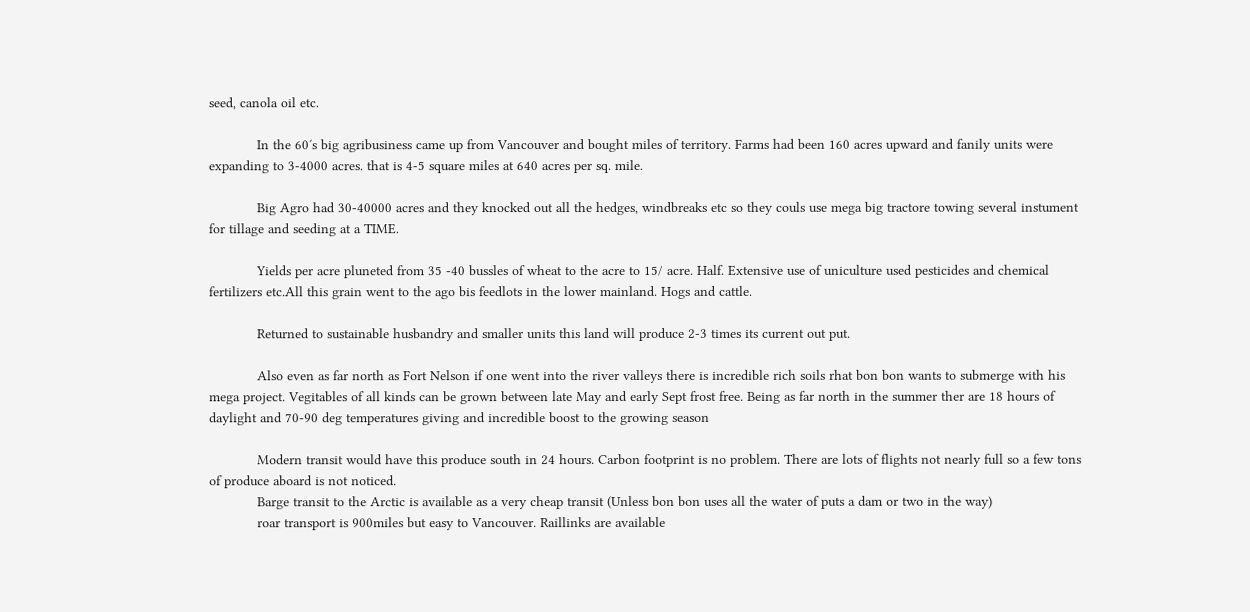seed, canola oil etc.

            In the 60′s big agribusiness came up from Vancouver and bought miles of territory. Farms had been 160 acres upward and fanily units were expanding to 3-4000 acres. that is 4-5 square miles at 640 acres per sq. mile.

            Big Agro had 30-40000 acres and they knocked out all the hedges, windbreaks etc so they couls use mega big tractore towing several instument for tillage and seeding at a TIME.

            Yields per acre pluneted from 35 -40 bussles of wheat to the acre to 15/ acre. Half. Extensive use of uniculture used pesticides and chemical fertilizers etc.All this grain went to the ago bis feedlots in the lower mainland. Hogs and cattle.

            Returned to sustainable husbandry and smaller units this land will produce 2-3 times its current out put.

            Also even as far north as Fort Nelson if one went into the river valleys there is incredible rich soils rhat bon bon wants to submerge with his mega project. Vegitables of all kinds can be grown between late May and early Sept frost free. Being as far north in the summer ther are 18 hours of daylight and 70-90 deg temperatures giving and incredible boost to the growing season

            Modern transit would have this produce south in 24 hours. Carbon footprint is no problem. There are lots of flights not nearly full so a few tons of produce aboard is not noticed.
            Barge transit to the Arctic is available as a very cheap transit (Unless bon bon uses all the water of puts a dam or two in the way)
            roar transport is 900miles but easy to Vancouver. Raillinks are available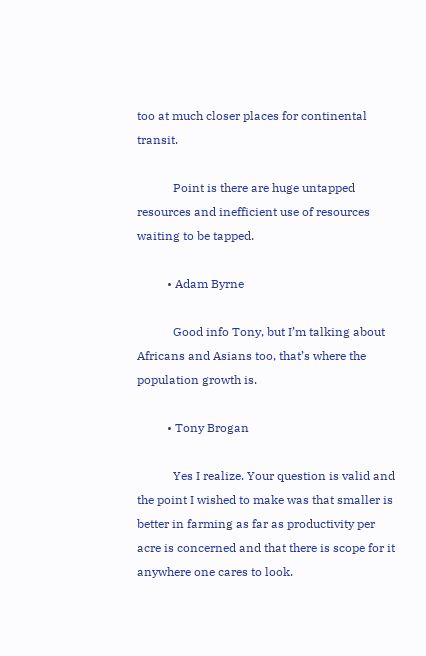too at much closer places for continental transit.

            Point is there are huge untapped resources and inefficient use of resources waiting to be tapped.

          • Adam Byrne

            Good info Tony, but I’m talking about Africans and Asians too, that’s where the population growth is.

          • Tony Brogan

            Yes I realize. Your question is valid and the point I wished to make was that smaller is better in farming as far as productivity per acre is concerned and that there is scope for it anywhere one cares to look.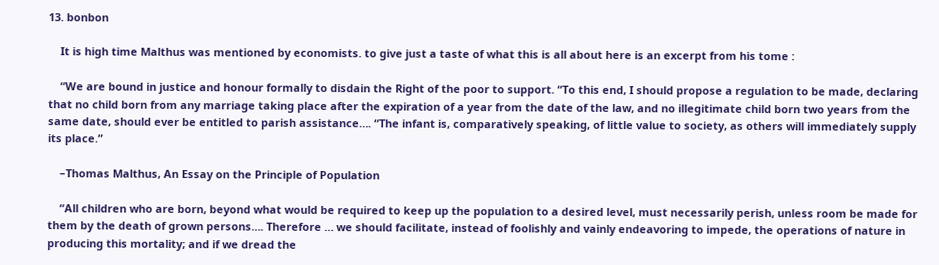13. bonbon

    It is high time Malthus was mentioned by economists. to give just a taste of what this is all about here is an excerpt from his tome :

    “We are bound in justice and honour formally to disdain the Right of the poor to support. “To this end, I should propose a regulation to be made, declaring that no child born from any marriage taking place after the expiration of a year from the date of the law, and no illegitimate child born two years from the same date, should ever be entitled to parish assistance…. “The infant is, comparatively speaking, of little value to society, as others will immediately supply its place.”

    –Thomas Malthus, An Essay on the Principle of Population

    “All children who are born, beyond what would be required to keep up the population to a desired level, must necessarily perish, unless room be made for them by the death of grown persons…. Therefore … we should facilitate, instead of foolishly and vainly endeavoring to impede, the operations of nature in producing this mortality; and if we dread the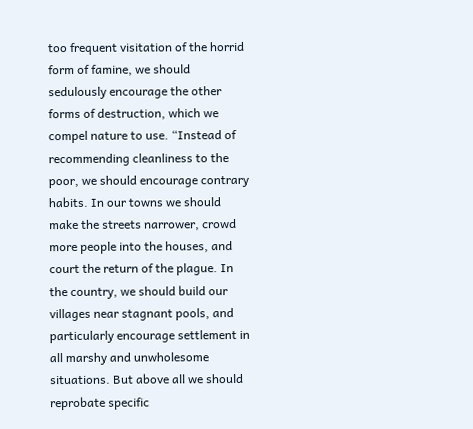too frequent visitation of the horrid form of famine, we should sedulously encourage the other forms of destruction, which we compel nature to use. “Instead of recommending cleanliness to the poor, we should encourage contrary habits. In our towns we should make the streets narrower, crowd more people into the houses, and court the return of the plague. In the country, we should build our villages near stagnant pools, and particularly encourage settlement in all marshy and unwholesome situations. But above all we should reprobate specific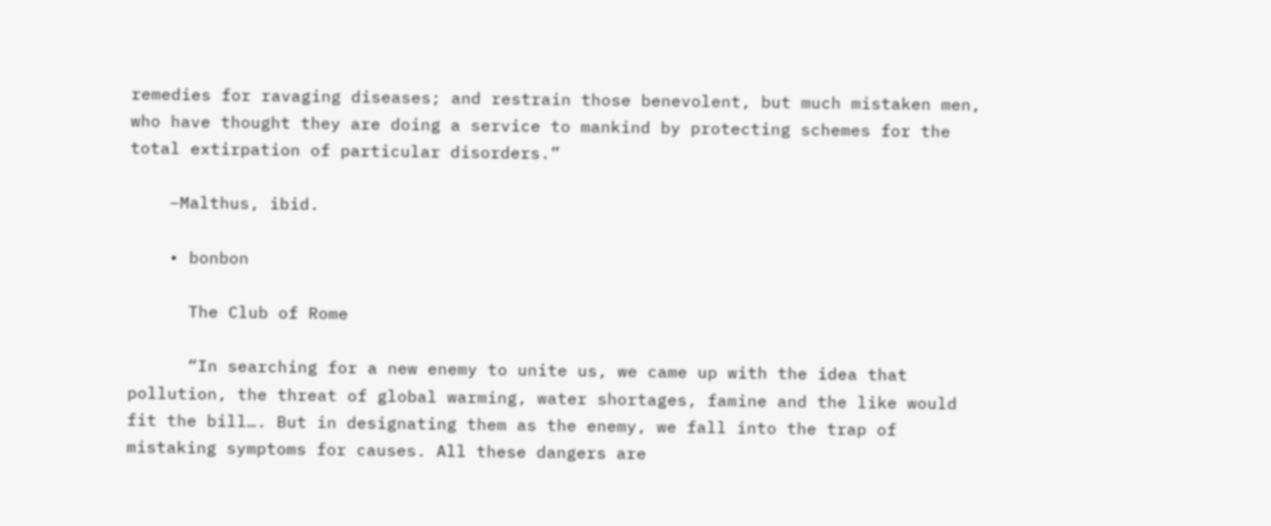remedies for ravaging diseases; and restrain those benevolent, but much mistaken men, who have thought they are doing a service to mankind by protecting schemes for the total extirpation of particular disorders.”

    –Malthus, ibid.

    • bonbon

      The Club of Rome

      “In searching for a new enemy to unite us, we came up with the idea that pollution, the threat of global warming, water shortages, famine and the like would fit the bill…. But in designating them as the enemy, we fall into the trap of mistaking symptoms for causes. All these dangers are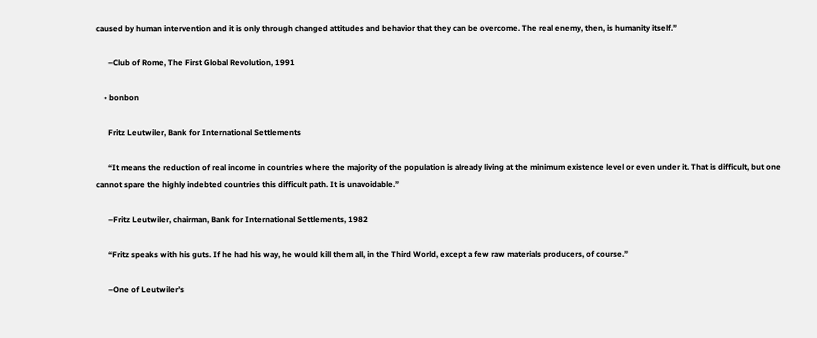caused by human intervention and it is only through changed attitudes and behavior that they can be overcome. The real enemy, then, is humanity itself.”

      –Club of Rome, The First Global Revolution, 1991

    • bonbon

      Fritz Leutwiler, Bank for International Settlements

      “It means the reduction of real income in countries where the majority of the population is already living at the minimum existence level or even under it. That is difficult, but one cannot spare the highly indebted countries this difficult path. It is unavoidable.”

      –Fritz Leutwiler, chairman, Bank for International Settlements, 1982

      “Fritz speaks with his guts. If he had his way, he would kill them all, in the Third World, except a few raw materials producers, of course.”

      –One of Leutwiler’s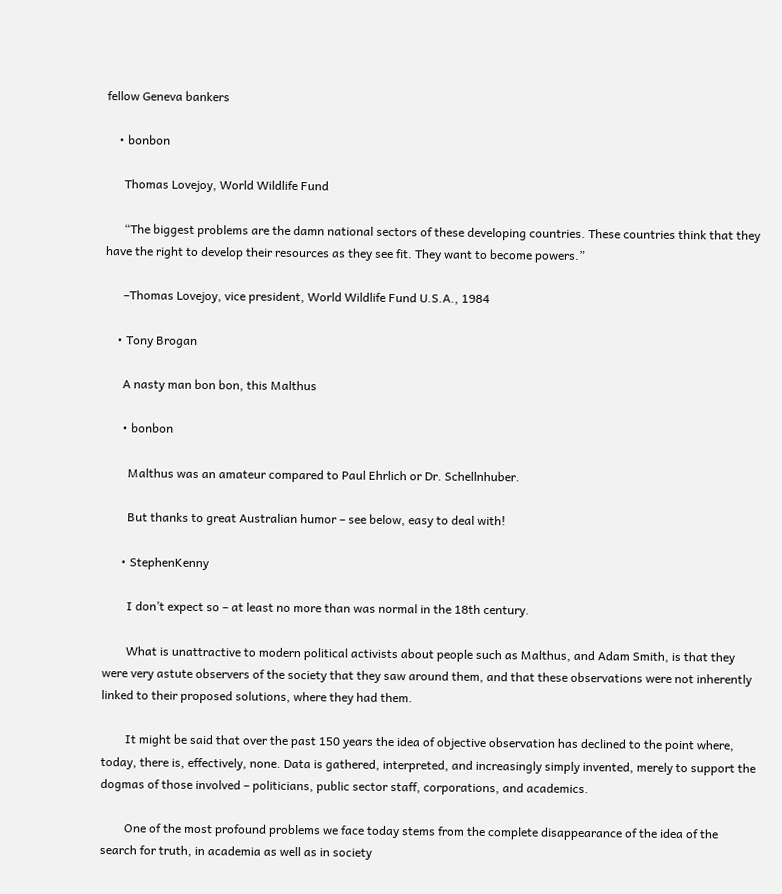fellow Geneva bankers

    • bonbon

      Thomas Lovejoy, World Wildlife Fund

      “The biggest problems are the damn national sectors of these developing countries. These countries think that they have the right to develop their resources as they see fit. They want to become powers.”

      –Thomas Lovejoy, vice president, World Wildlife Fund U.S.A., 1984

    • Tony Brogan

      A nasty man bon bon, this Malthus

      • bonbon

        Malthus was an amateur compared to Paul Ehrlich or Dr. Schellnhuber.

        But thanks to great Australian humor – see below, easy to deal with!

      • StephenKenny

        I don’t expect so – at least no more than was normal in the 18th century.

        What is unattractive to modern political activists about people such as Malthus, and Adam Smith, is that they were very astute observers of the society that they saw around them, and that these observations were not inherently linked to their proposed solutions, where they had them.

        It might be said that over the past 150 years the idea of objective observation has declined to the point where, today, there is, effectively, none. Data is gathered, interpreted, and increasingly simply invented, merely to support the dogmas of those involved – politicians, public sector staff, corporations, and academics.

        One of the most profound problems we face today stems from the complete disappearance of the idea of the search for truth, in academia as well as in society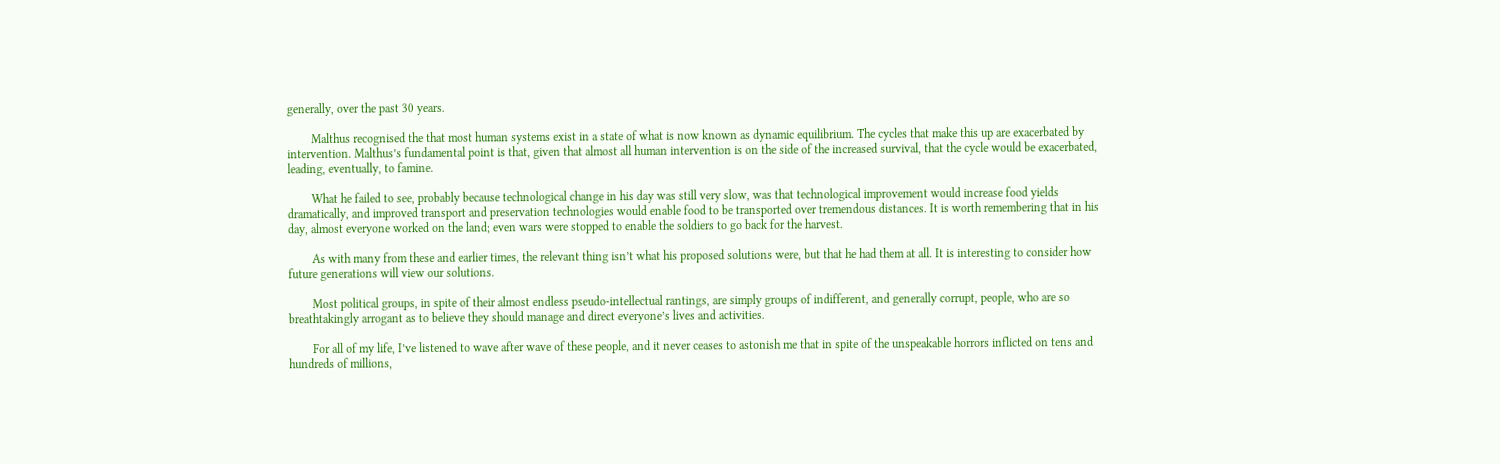generally, over the past 30 years.

        Malthus recognised the that most human systems exist in a state of what is now known as dynamic equilibrium. The cycles that make this up are exacerbated by intervention. Malthus’s fundamental point is that, given that almost all human intervention is on the side of the increased survival, that the cycle would be exacerbated, leading, eventually, to famine.

        What he failed to see, probably because technological change in his day was still very slow, was that technological improvement would increase food yields dramatically, and improved transport and preservation technologies would enable food to be transported over tremendous distances. It is worth remembering that in his day, almost everyone worked on the land; even wars were stopped to enable the soldiers to go back for the harvest.

        As with many from these and earlier times, the relevant thing isn’t what his proposed solutions were, but that he had them at all. It is interesting to consider how future generations will view our solutions.

        Most political groups, in spite of their almost endless pseudo-intellectual rantings, are simply groups of indifferent, and generally corrupt, people, who are so breathtakingly arrogant as to believe they should manage and direct everyone’s lives and activities.

        For all of my life, I’ve listened to wave after wave of these people, and it never ceases to astonish me that in spite of the unspeakable horrors inflicted on tens and hundreds of millions,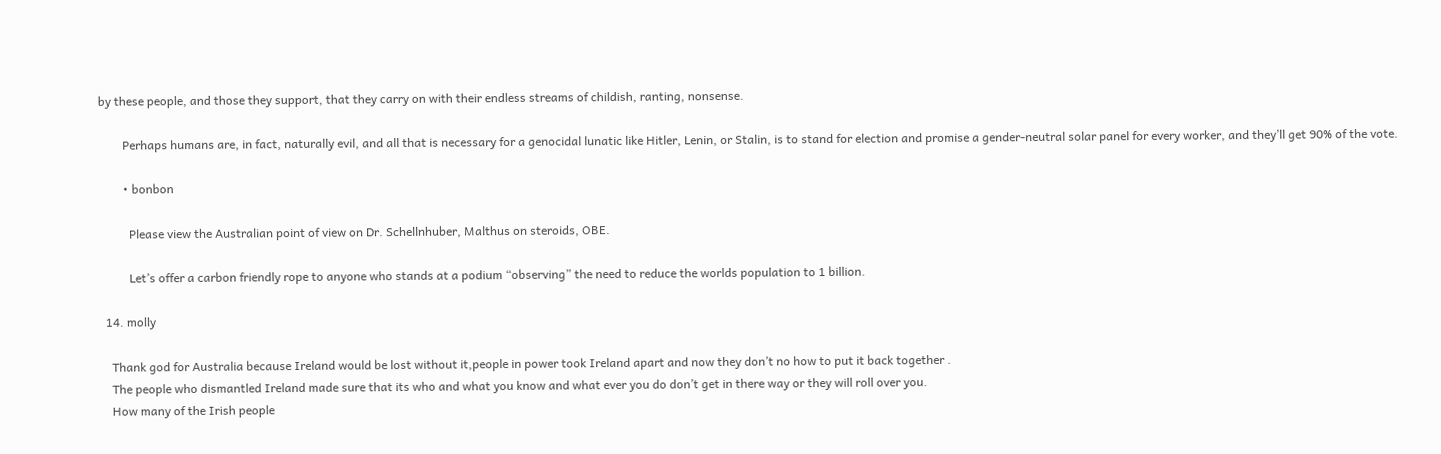by these people, and those they support, that they carry on with their endless streams of childish, ranting, nonsense.

        Perhaps humans are, in fact, naturally evil, and all that is necessary for a genocidal lunatic like Hitler, Lenin, or Stalin, is to stand for election and promise a gender-neutral solar panel for every worker, and they’ll get 90% of the vote.

        • bonbon

          Please view the Australian point of view on Dr. Schellnhuber, Malthus on steroids, OBE.

          Let’s offer a carbon friendly rope to anyone who stands at a podium “observing” the need to reduce the worlds population to 1 billion.

  14. molly

    Thank god for Australia because Ireland would be lost without it,people in power took Ireland apart and now they don’t no how to put it back together .
    The people who dismantled Ireland made sure that its who and what you know and what ever you do don’t get in there way or they will roll over you.
    How many of the Irish people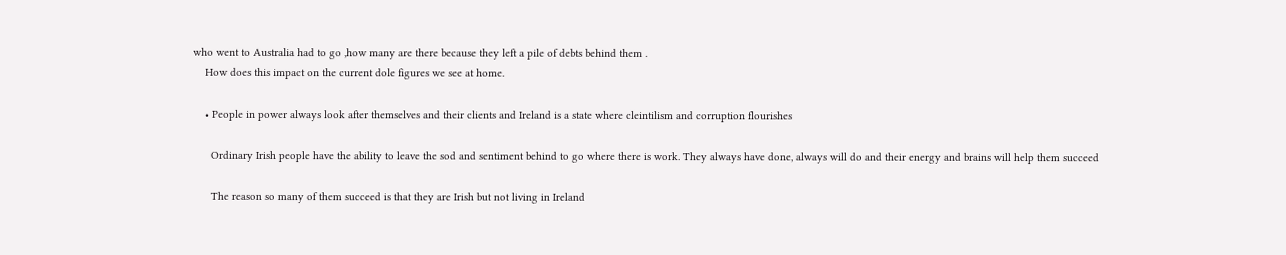who went to Australia had to go ,how many are there because they left a pile of debts behind them .
    How does this impact on the current dole figures we see at home.

    • People in power always look after themselves and their clients and Ireland is a state where cleintilism and corruption flourishes

      Ordinary Irish people have the ability to leave the sod and sentiment behind to go where there is work. They always have done, always will do and their energy and brains will help them succeed

      The reason so many of them succeed is that they are Irish but not living in Ireland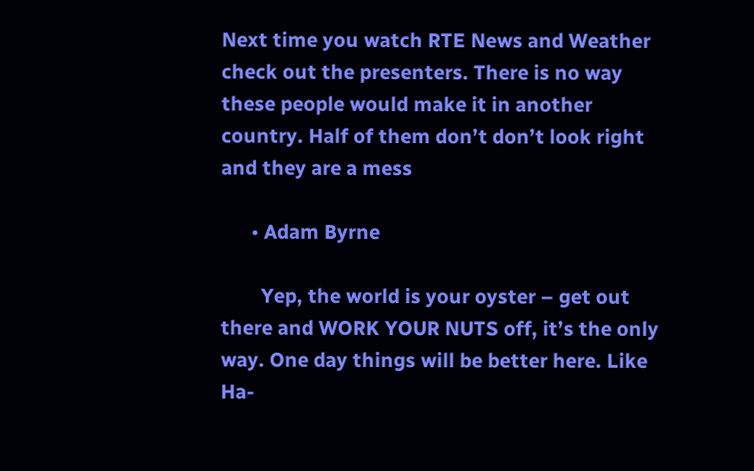Next time you watch RTE News and Weather check out the presenters. There is no way these people would make it in another country. Half of them don’t don’t look right and they are a mess

      • Adam Byrne

        Yep, the world is your oyster – get out there and WORK YOUR NUTS off, it’s the only way. One day things will be better here. Like Ha-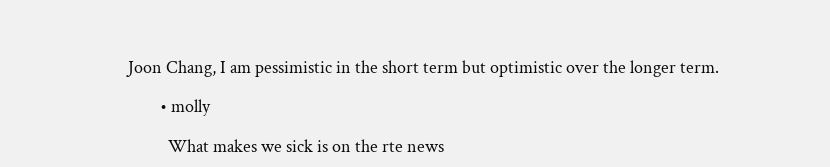Joon Chang, I am pessimistic in the short term but optimistic over the longer term.

        • molly

          What makes we sick is on the rte news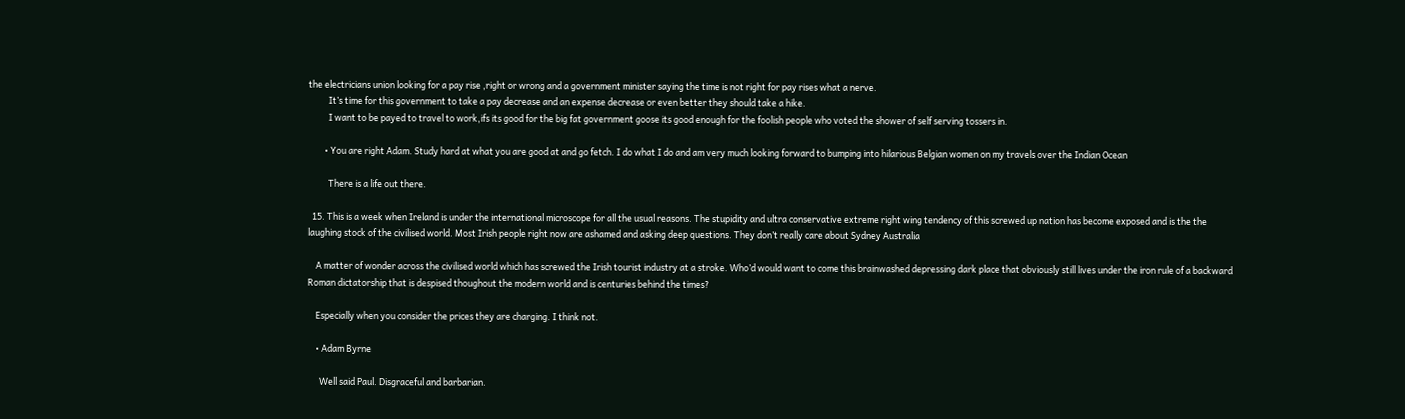the electricians union looking for a pay rise ,right or wrong and a government minister saying the time is not right for pay rises what a nerve.
          It’s time for this government to take a pay decrease and an expense decrease or even better they should take a hike.
          I want to be payed to travel to work,ifs its good for the big fat government goose its good enough for the foolish people who voted the shower of self serving tossers in.

        • You are right Adam. Study hard at what you are good at and go fetch. I do what I do and am very much looking forward to bumping into hilarious Belgian women on my travels over the Indian Ocean

          There is a life out there.

  15. This is a week when Ireland is under the international microscope for all the usual reasons. The stupidity and ultra conservative extreme right wing tendency of this screwed up nation has become exposed and is the the laughing stock of the civilised world. Most Irish people right now are ashamed and asking deep questions. They don’t really care about Sydney Australia

    A matter of wonder across the civilised world which has screwed the Irish tourist industry at a stroke. Who’d would want to come this brainwashed depressing dark place that obviously still lives under the iron rule of a backward Roman dictatorship that is despised thoughout the modern world and is centuries behind the times?

    Especially when you consider the prices they are charging. I think not.

    • Adam Byrne

      Well said Paul. Disgraceful and barbarian.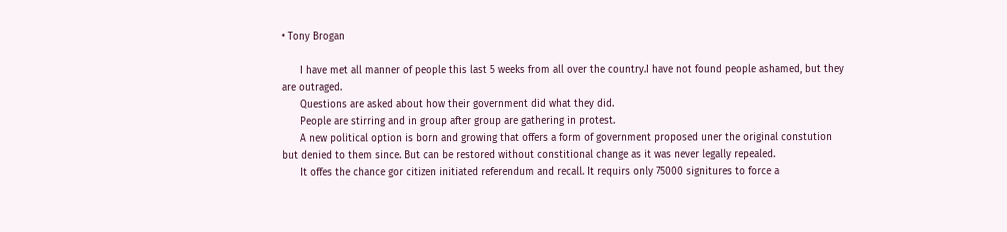• Tony Brogan

      I have met all manner of people this last 5 weeks from all over the country.I have not found people ashamed, but they are outraged.
      Questions are asked about how their government did what they did.
      People are stirring and in group after group are gathering in protest.
      A new political option is born and growing that offers a form of government proposed uner the original constution but denied to them since. But can be restored without constitional change as it was never legally repealed.
      It offes the chance gor citizen initiated referendum and recall. It requirs only 75000 signitures to force a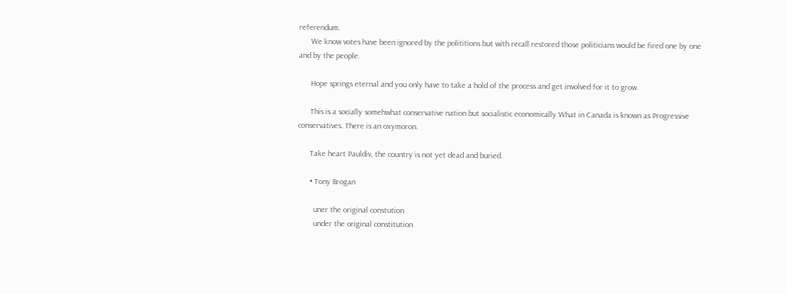referendum.
      We know votes have been ignored by the polititions but with recall restored those politicians would be fired one by one and by the people.

      Hope springs eternal and you only have to take a hold of the process and get involved for it to grow.

      This is a socially somehwhat conservative nation but socialistic economically.What in Canada is known as Progressive conservatives. There is an oxymoron.

      Take heart Pauldiv, the country is not yet dead and buried.

      • Tony Brogan

        uner the original constution
        under the original constitution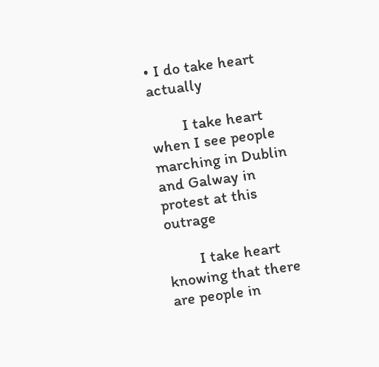• I do take heart actually

        I take heart when I see people marching in Dublin and Galway in protest at this outrage

        I take heart knowing that there are people in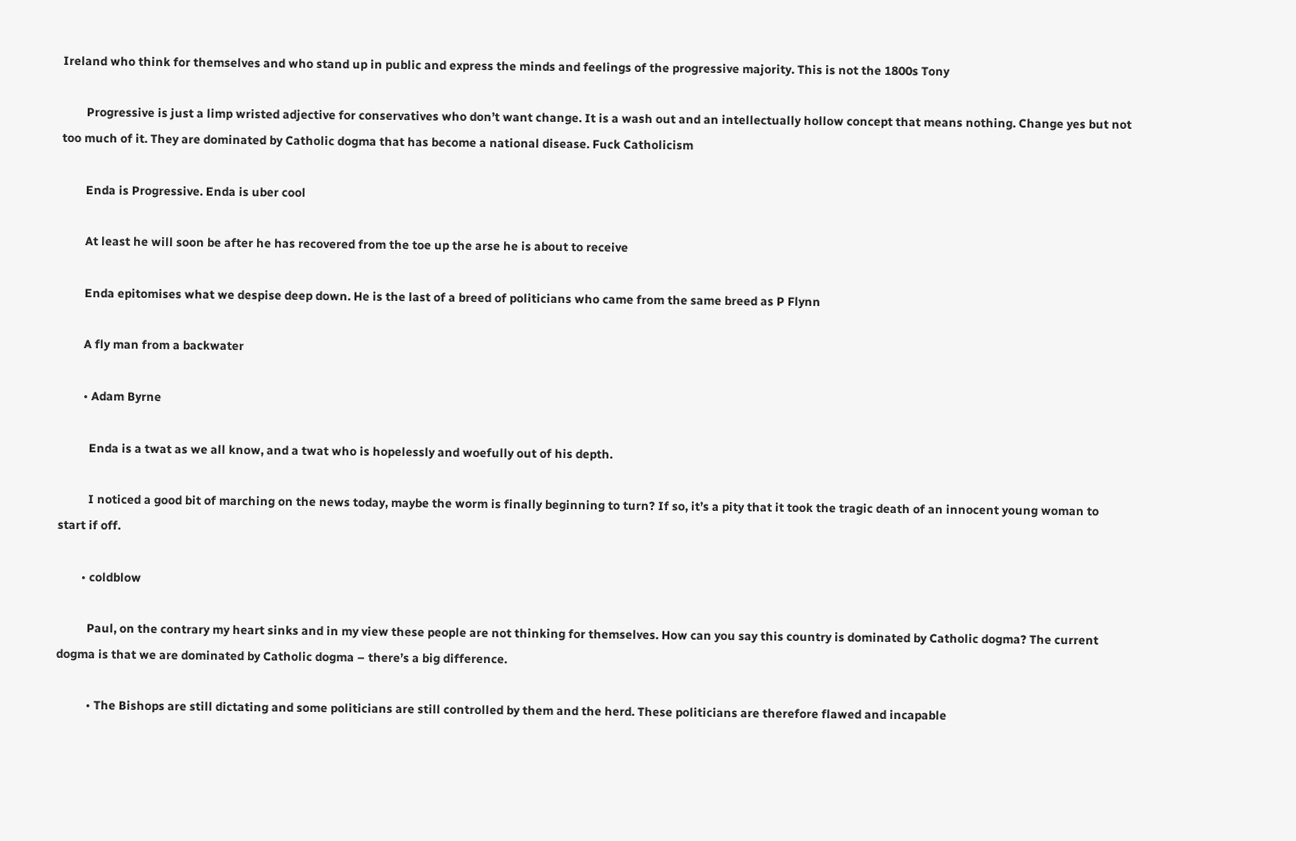Ireland who think for themselves and who stand up in public and express the minds and feelings of the progressive majority. This is not the 1800s Tony

        Progressive is just a limp wristed adjective for conservatives who don’t want change. It is a wash out and an intellectually hollow concept that means nothing. Change yes but not too much of it. They are dominated by Catholic dogma that has become a national disease. Fuck Catholicism

        Enda is Progressive. Enda is uber cool

        At least he will soon be after he has recovered from the toe up the arse he is about to receive

        Enda epitomises what we despise deep down. He is the last of a breed of politicians who came from the same breed as P Flynn

        A fly man from a backwater

        • Adam Byrne

          Enda is a twat as we all know, and a twat who is hopelessly and woefully out of his depth.

          I noticed a good bit of marching on the news today, maybe the worm is finally beginning to turn? If so, it’s a pity that it took the tragic death of an innocent young woman to start if off.

        • coldblow

          Paul, on the contrary my heart sinks and in my view these people are not thinking for themselves. How can you say this country is dominated by Catholic dogma? The current dogma is that we are dominated by Catholic dogma – there’s a big difference.

          • The Bishops are still dictating and some politicians are still controlled by them and the herd. These politicians are therefore flawed and incapable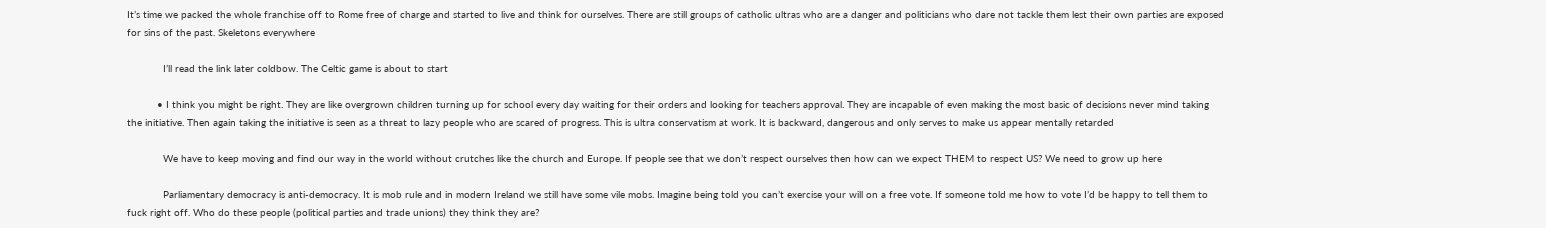It’s time we packed the whole franchise off to Rome free of charge and started to live and think for ourselves. There are still groups of catholic ultras who are a danger and politicians who dare not tackle them lest their own parties are exposed for sins of the past. Skeletons everywhere

            I’ll read the link later coldbow. The Celtic game is about to start

          • I think you might be right. They are like overgrown children turning up for school every day waiting for their orders and looking for teachers approval. They are incapable of even making the most basic of decisions never mind taking the initiative. Then again taking the initiative is seen as a threat to lazy people who are scared of progress. This is ultra conservatism at work. It is backward, dangerous and only serves to make us appear mentally retarded

            We have to keep moving and find our way in the world without crutches like the church and Europe. If people see that we don’t respect ourselves then how can we expect THEM to respect US? We need to grow up here

            Parliamentary democracy is anti-democracy. It is mob rule and in modern Ireland we still have some vile mobs. Imagine being told you can’t exercise your will on a free vote. If someone told me how to vote I’d be happy to tell them to fuck right off. Who do these people (political parties and trade unions) they think they are?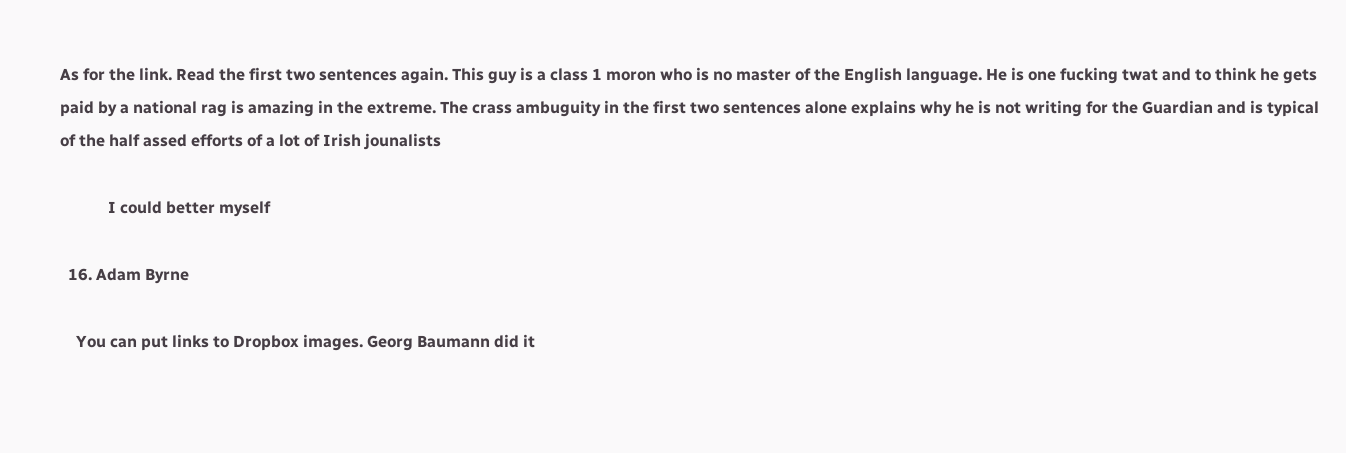As for the link. Read the first two sentences again. This guy is a class 1 moron who is no master of the English language. He is one fucking twat and to think he gets paid by a national rag is amazing in the extreme. The crass ambuguity in the first two sentences alone explains why he is not writing for the Guardian and is typical of the half assed efforts of a lot of Irish jounalists

            I could better myself

  16. Adam Byrne

    You can put links to Dropbox images. Georg Baumann did it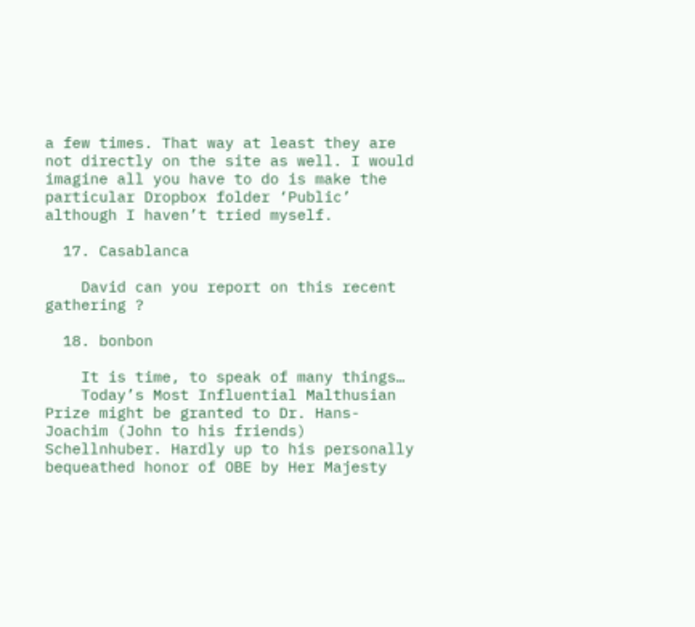a few times. That way at least they are not directly on the site as well. I would imagine all you have to do is make the particular Dropbox folder ‘Public’ although I haven’t tried myself.

  17. Casablanca

    David can you report on this recent gathering ?

  18. bonbon

    It is time, to speak of many things…
    Today’s Most Influential Malthusian Prize might be granted to Dr. Hans-Joachim (John to his friends) Schellnhuber. Hardly up to his personally bequeathed honor of OBE by Her Majesty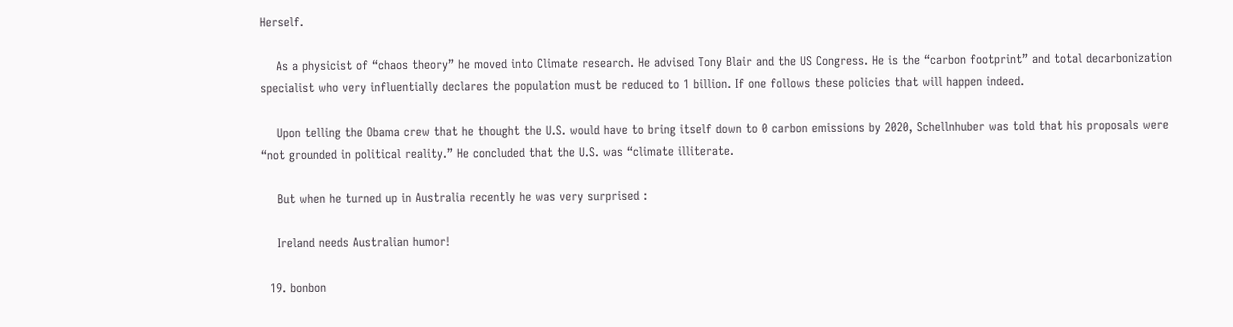Herself.

    As a physicist of “chaos theory” he moved into Climate research. He advised Tony Blair and the US Congress. He is the “carbon footprint” and total decarbonization specialist who very influentially declares the population must be reduced to 1 billion. If one follows these policies that will happen indeed.

    Upon telling the Obama crew that he thought the U.S. would have to bring itself down to 0 carbon emissions by 2020, Schellnhuber was told that his proposals were “not grounded in political reality.” He concluded that the U.S. was “climate illiterate.

    But when he turned up in Australia recently he was very surprised :

    Ireland needs Australian humor!

  19. bonbon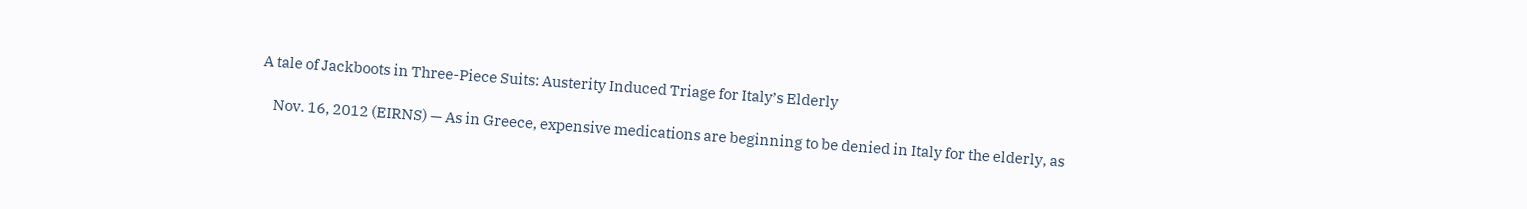A tale of Jackboots in Three-Piece Suits: Austerity Induced Triage for Italy’s Elderly

    Nov. 16, 2012 (EIRNS) — As in Greece, expensive medications are beginning to be denied in Italy for the elderly, as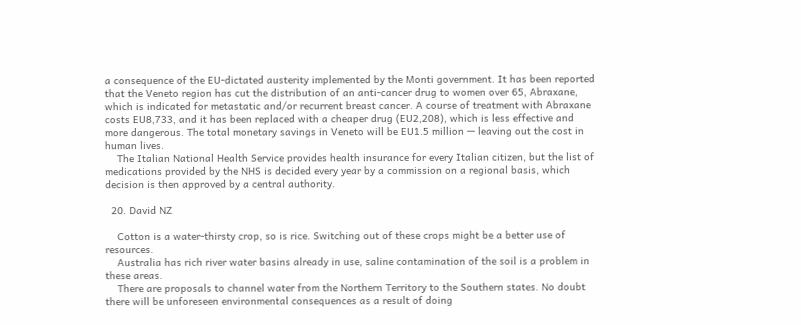a consequence of the EU-dictated austerity implemented by the Monti government. It has been reported that the Veneto region has cut the distribution of an anti-cancer drug to women over 65, Abraxane, which is indicated for metastatic and/or recurrent breast cancer. A course of treatment with Abraxane costs EU8,733, and it has been replaced with a cheaper drug (EU2,208), which is less effective and more dangerous. The total monetary savings in Veneto will be EU1.5 million — leaving out the cost in human lives.
    The Italian National Health Service provides health insurance for every Italian citizen, but the list of medications provided by the NHS is decided every year by a commission on a regional basis, which decision is then approved by a central authority.

  20. David NZ

    Cotton is a water-thirsty crop, so is rice. Switching out of these crops might be a better use of resources.
    Australia has rich river water basins already in use, saline contamination of the soil is a problem in these areas.
    There are proposals to channel water from the Northern Territory to the Southern states. No doubt there will be unforeseen environmental consequences as a result of doing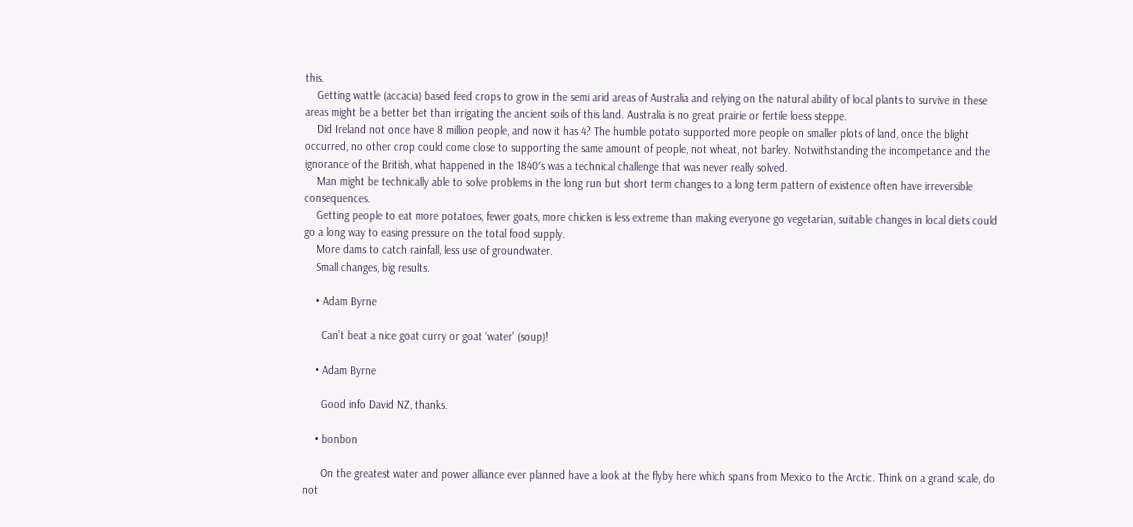this.
    Getting wattle (accacia) based feed crops to grow in the semi arid areas of Australia and relying on the natural ability of local plants to survive in these areas might be a better bet than irrigating the ancient soils of this land. Australia is no great prairie or fertile loess steppe.
    Did Ireland not once have 8 million people, and now it has 4? The humble potato supported more people on smaller plots of land, once the blight occurred, no other crop could come close to supporting the same amount of people, not wheat, not barley. Notwithstanding the incompetance and the ignorance of the British, what happened in the 1840′s was a technical challenge that was never really solved.
    Man might be technically able to solve problems in the long run but short term changes to a long term pattern of existence often have irreversible consequences.
    Getting people to eat more potatoes, fewer goats, more chicken is less extreme than making everyone go vegetarian, suitable changes in local diets could go a long way to easing pressure on the total food supply.
    More dams to catch rainfall, less use of groundwater.
    Small changes, big results.

    • Adam Byrne

      Can’t beat a nice goat curry or goat ‘water’ (soup)!

    • Adam Byrne

      Good info David NZ, thanks.

    • bonbon

      On the greatest water and power alliance ever planned have a look at the flyby here which spans from Mexico to the Arctic. Think on a grand scale, do not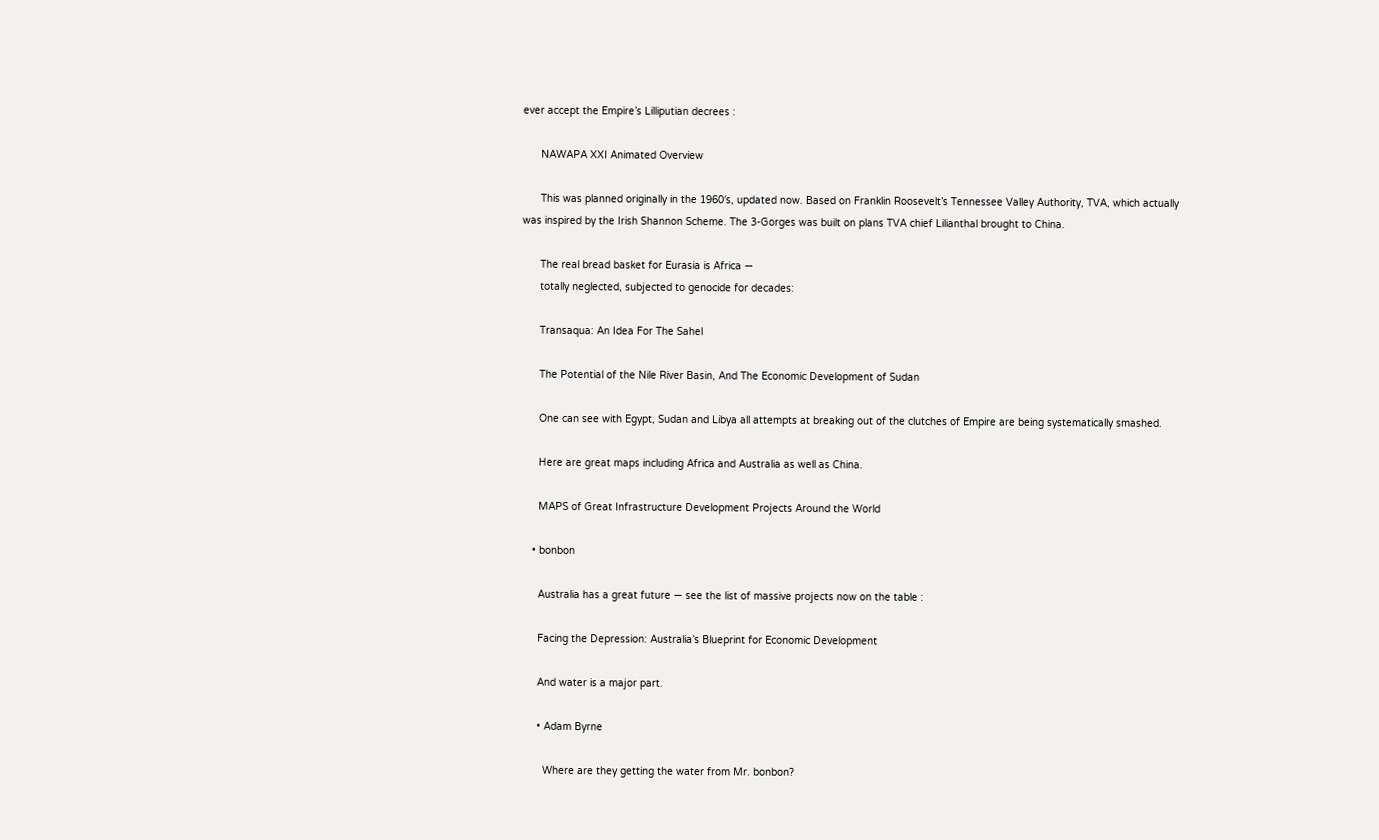ever accept the Empire’s Lilliputian decrees :

      NAWAPA XXI Animated Overview

      This was planned originally in the 1960′s, updated now. Based on Franklin Roosevelt’s Tennessee Valley Authority, TVA, which actually was inspired by the Irish Shannon Scheme. The 3-Gorges was built on plans TVA chief Lilianthal brought to China.

      The real bread basket for Eurasia is Africa —
      totally neglected, subjected to genocide for decades:

      Transaqua: An Idea For The Sahel

      The Potential of the Nile River Basin, And The Economic Development of Sudan

      One can see with Egypt, Sudan and Libya all attempts at breaking out of the clutches of Empire are being systematically smashed.

      Here are great maps including Africa and Australia as well as China.

      MAPS of Great Infrastructure Development Projects Around the World

    • bonbon

      Australia has a great future — see the list of massive projects now on the table :

      Facing the Depression: Australia’s Blueprint for Economic Development

      And water is a major part.

      • Adam Byrne

        Where are they getting the water from Mr. bonbon?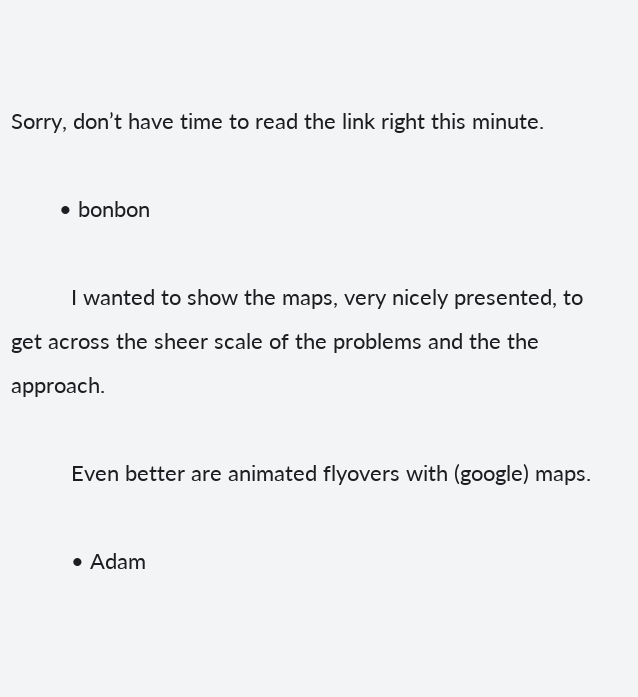Sorry, don’t have time to read the link right this minute.

        • bonbon

          I wanted to show the maps, very nicely presented, to get across the sheer scale of the problems and the the approach.

          Even better are animated flyovers with (google) maps.

          • Adam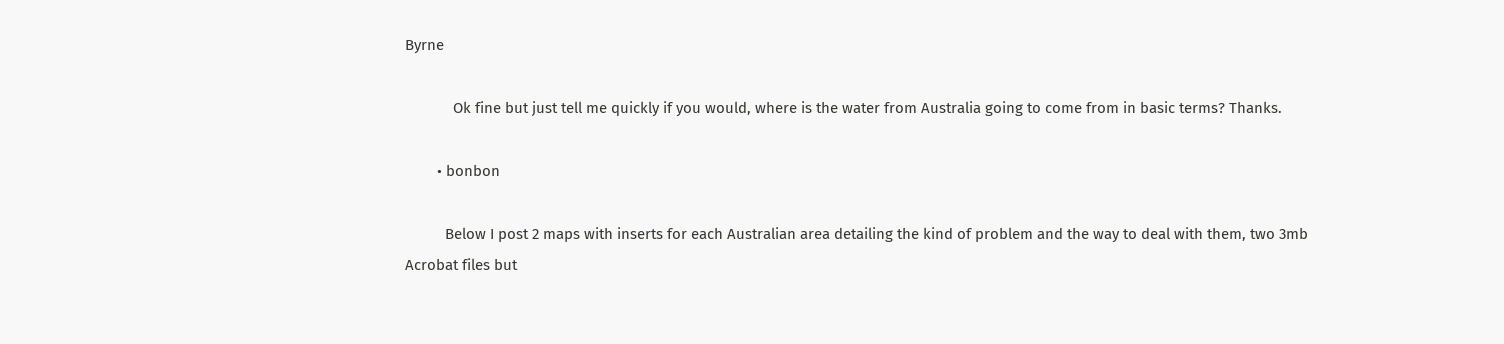Byrne

            Ok fine but just tell me quickly if you would, where is the water from Australia going to come from in basic terms? Thanks.

        • bonbon

          Below I post 2 maps with inserts for each Australian area detailing the kind of problem and the way to deal with them, two 3mb Acrobat files but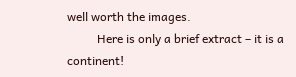well worth the images.
          Here is only a brief extract – it is a continent!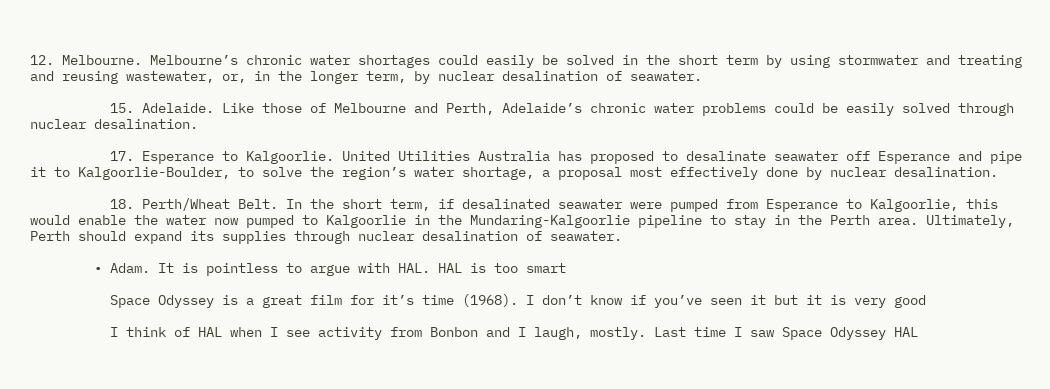12. Melbourne. Melbourne’s chronic water shortages could easily be solved in the short term by using stormwater and treating and reusing wastewater, or, in the longer term, by nuclear desalination of seawater.

          15. Adelaide. Like those of Melbourne and Perth, Adelaide’s chronic water problems could be easily solved through nuclear desalination.

          17. Esperance to Kalgoorlie. United Utilities Australia has proposed to desalinate seawater off Esperance and pipe it to Kalgoorlie-Boulder, to solve the region’s water shortage, a proposal most effectively done by nuclear desalination.

          18. Perth/Wheat Belt. In the short term, if desalinated seawater were pumped from Esperance to Kalgoorlie, this would enable the water now pumped to Kalgoorlie in the Mundaring-Kalgoorlie pipeline to stay in the Perth area. Ultimately, Perth should expand its supplies through nuclear desalination of seawater.

        • Adam. It is pointless to argue with HAL. HAL is too smart

          Space Odyssey is a great film for it’s time (1968). I don’t know if you’ve seen it but it is very good

          I think of HAL when I see activity from Bonbon and I laugh, mostly. Last time I saw Space Odyssey HAL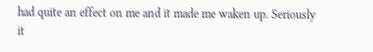had quite an effect on me and it made me waken up. Seriously it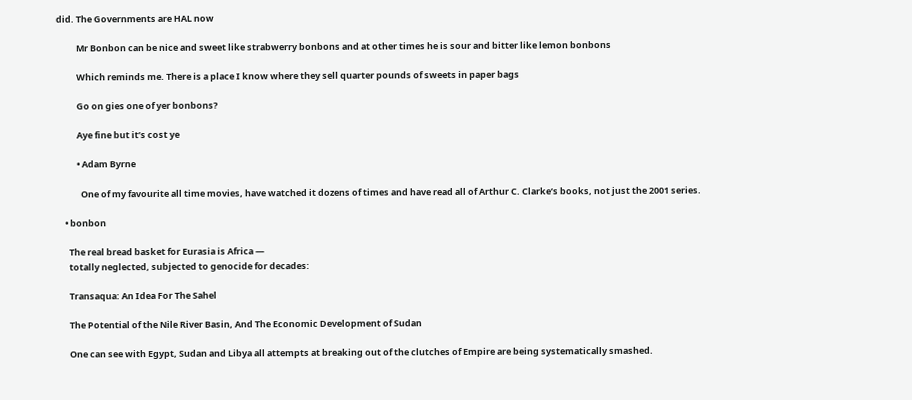did. The Governments are HAL now

          Mr Bonbon can be nice and sweet like strabwerry bonbons and at other times he is sour and bitter like lemon bonbons

          Which reminds me. There is a place I know where they sell quarter pounds of sweets in paper bags

          Go on gies one of yer bonbons?

          Aye fine but it’s cost ye

          • Adam Byrne

            One of my favourite all time movies, have watched it dozens of times and have read all of Arthur C. Clarke’s books, not just the 2001 series.

    • bonbon

      The real bread basket for Eurasia is Africa —
      totally neglected, subjected to genocide for decades:

      Transaqua: An Idea For The Sahel

      The Potential of the Nile River Basin, And The Economic Development of Sudan

      One can see with Egypt, Sudan and Libya all attempts at breaking out of the clutches of Empire are being systematically smashed.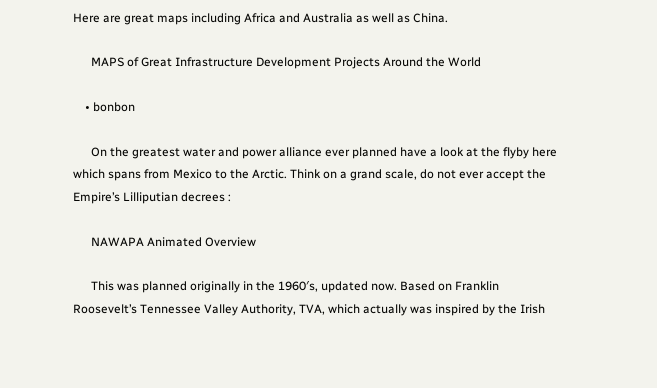Here are great maps including Africa and Australia as well as China.

      MAPS of Great Infrastructure Development Projects Around the World

    • bonbon

      On the greatest water and power alliance ever planned have a look at the flyby here which spans from Mexico to the Arctic. Think on a grand scale, do not ever accept the Empire’s Lilliputian decrees :

      NAWAPA Animated Overview

      This was planned originally in the 1960′s, updated now. Based on Franklin Roosevelt’s Tennessee Valley Authority, TVA, which actually was inspired by the Irish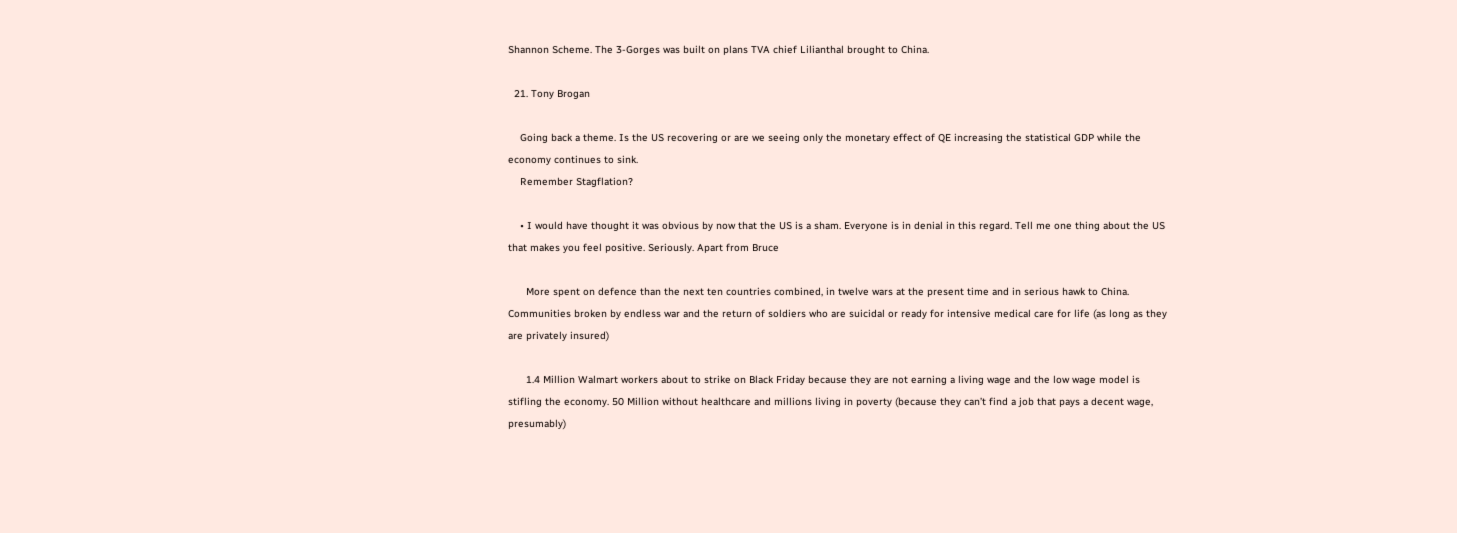Shannon Scheme. The 3-Gorges was built on plans TVA chief Lilianthal brought to China.

  21. Tony Brogan

    Going back a theme. Is the US recovering or are we seeing only the monetary effect of QE increasing the statistical GDP while the economy continues to sink.
    Remember Stagflation?

    • I would have thought it was obvious by now that the US is a sham. Everyone is in denial in this regard. Tell me one thing about the US that makes you feel positive. Seriously. Apart from Bruce

      More spent on defence than the next ten countries combined, in twelve wars at the present time and in serious hawk to China. Communities broken by endless war and the return of soldiers who are suicidal or ready for intensive medical care for life (as long as they are privately insured)

      1.4 Million Walmart workers about to strike on Black Friday because they are not earning a living wage and the low wage model is stifling the economy. 50 Million without healthcare and millions living in poverty (because they can’t find a job that pays a decent wage, presumably)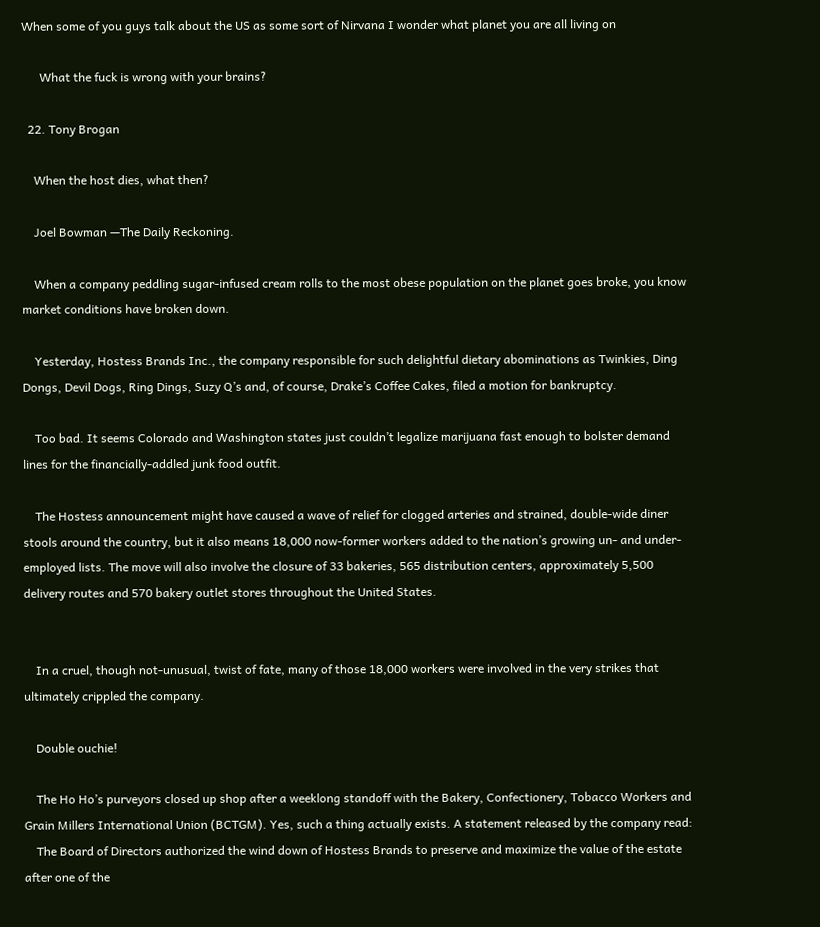When some of you guys talk about the US as some sort of Nirvana I wonder what planet you are all living on

      What the fuck is wrong with your brains?

  22. Tony Brogan

    When the host dies, what then?

    Joel Bowman —The Daily Reckoning.

    When a company peddling sugar-infused cream rolls to the most obese population on the planet goes broke, you know market conditions have broken down.

    Yesterday, Hostess Brands Inc., the company responsible for such delightful dietary abominations as Twinkies, Ding Dongs, Devil Dogs, Ring Dings, Suzy Q’s and, of course, Drake’s Coffee Cakes, filed a motion for bankruptcy.

    Too bad. It seems Colorado and Washington states just couldn’t legalize marijuana fast enough to bolster demand lines for the financially-addled junk food outfit.

    The Hostess announcement might have caused a wave of relief for clogged arteries and strained, double-wide diner stools around the country, but it also means 18,000 now-former workers added to the nation’s growing un- and under-employed lists. The move will also involve the closure of 33 bakeries, 565 distribution centers, approximately 5,500 delivery routes and 570 bakery outlet stores throughout the United States.


    In a cruel, though not-unusual, twist of fate, many of those 18,000 workers were involved in the very strikes that ultimately crippled the company.

    Double ouchie!

    The Ho Ho’s purveyors closed up shop after a weeklong standoff with the Bakery, Confectionery, Tobacco Workers and Grain Millers International Union (BCTGM). Yes, such a thing actually exists. A statement released by the company read:
    The Board of Directors authorized the wind down of Hostess Brands to preserve and maximize the value of the estate after one of the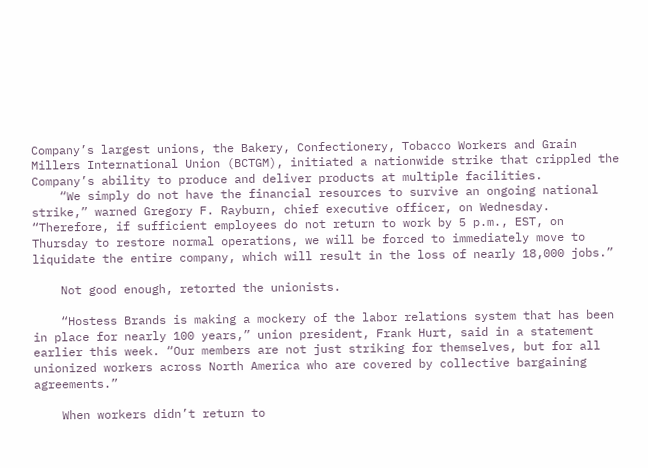Company’s largest unions, the Bakery, Confectionery, Tobacco Workers and Grain Millers International Union (BCTGM), initiated a nationwide strike that crippled the Company’s ability to produce and deliver products at multiple facilities.
    “We simply do not have the financial resources to survive an ongoing national strike,” warned Gregory F. Rayburn, chief executive officer, on Wednesday. “Therefore, if sufficient employees do not return to work by 5 p.m., EST, on Thursday to restore normal operations, we will be forced to immediately move to liquidate the entire company, which will result in the loss of nearly 18,000 jobs.”

    Not good enough, retorted the unionists.

    “Hostess Brands is making a mockery of the labor relations system that has been in place for nearly 100 years,” union president, Frank Hurt, said in a statement earlier this week. “Our members are not just striking for themselves, but for all unionized workers across North America who are covered by collective bargaining agreements.”

    When workers didn’t return to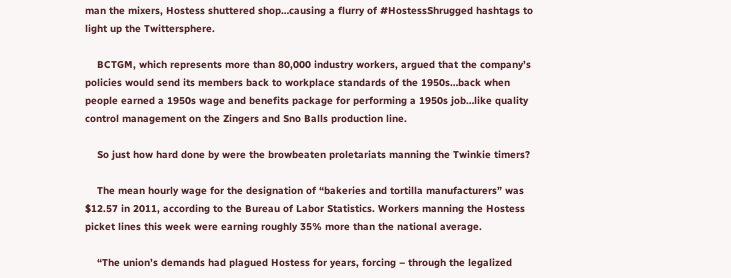man the mixers, Hostess shuttered shop…causing a flurry of #HostessShrugged hashtags to light up the Twittersphere.

    BCTGM, which represents more than 80,000 industry workers, argued that the company’s policies would send its members back to workplace standards of the 1950s…back when people earned a 1950s wage and benefits package for performing a 1950s job…like quality control management on the Zingers and Sno Balls production line.

    So just how hard done by were the browbeaten proletariats manning the Twinkie timers?

    The mean hourly wage for the designation of “bakeries and tortilla manufacturers” was $12.57 in 2011, according to the Bureau of Labor Statistics. Workers manning the Hostess picket lines this week were earning roughly 35% more than the national average.

    “The union’s demands had plagued Hostess for years, forcing – through the legalized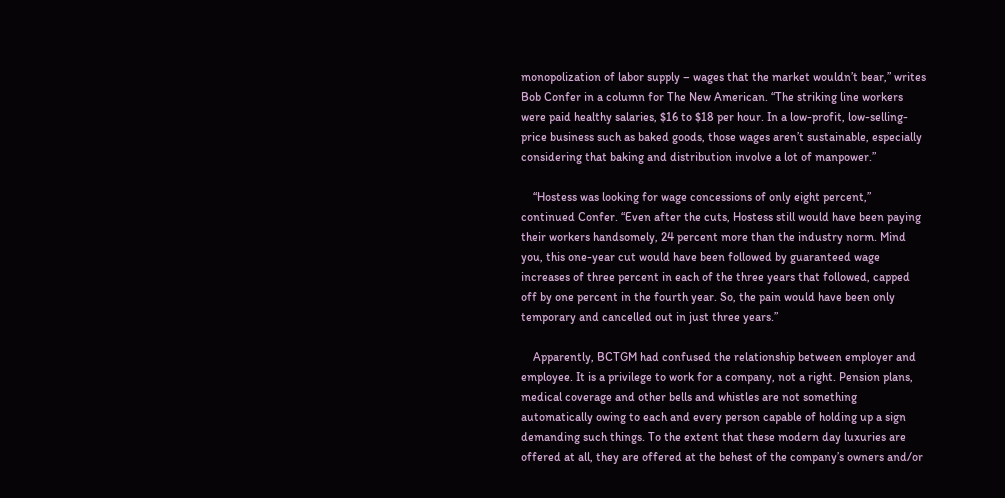monopolization of labor supply – wages that the market wouldn’t bear,” writes Bob Confer in a column for The New American. “The striking line workers were paid healthy salaries, $16 to $18 per hour. In a low-profit, low-selling-price business such as baked goods, those wages aren’t sustainable, especially considering that baking and distribution involve a lot of manpower.”

    “Hostess was looking for wage concessions of only eight percent,” continued Confer. “Even after the cuts, Hostess still would have been paying their workers handsomely, 24 percent more than the industry norm. Mind you, this one-year cut would have been followed by guaranteed wage increases of three percent in each of the three years that followed, capped off by one percent in the fourth year. So, the pain would have been only temporary and cancelled out in just three years.”

    Apparently, BCTGM had confused the relationship between employer and employee. It is a privilege to work for a company, not a right. Pension plans, medical coverage and other bells and whistles are not something automatically owing to each and every person capable of holding up a sign demanding such things. To the extent that these modern day luxuries are offered at all, they are offered at the behest of the company’s owners and/or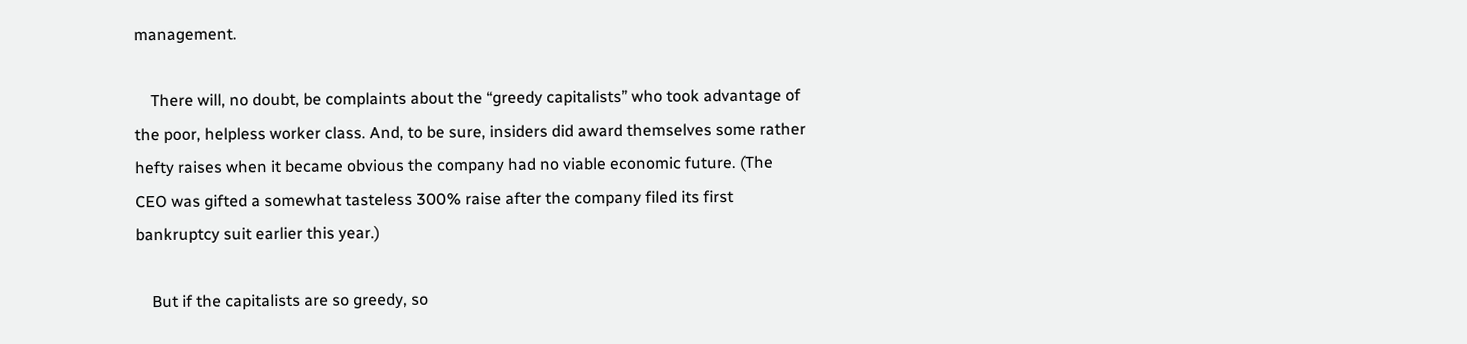management.

    There will, no doubt, be complaints about the “greedy capitalists” who took advantage of the poor, helpless worker class. And, to be sure, insiders did award themselves some rather hefty raises when it became obvious the company had no viable economic future. (The CEO was gifted a somewhat tasteless 300% raise after the company filed its first bankruptcy suit earlier this year.)

    But if the capitalists are so greedy, so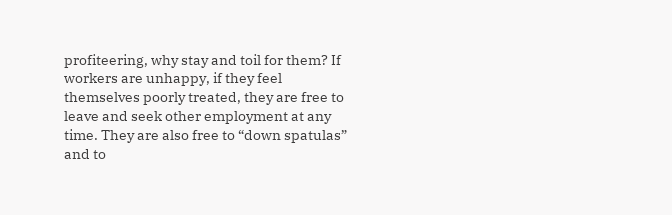profiteering, why stay and toil for them? If workers are unhappy, if they feel themselves poorly treated, they are free to leave and seek other employment at any time. They are also free to “down spatulas” and to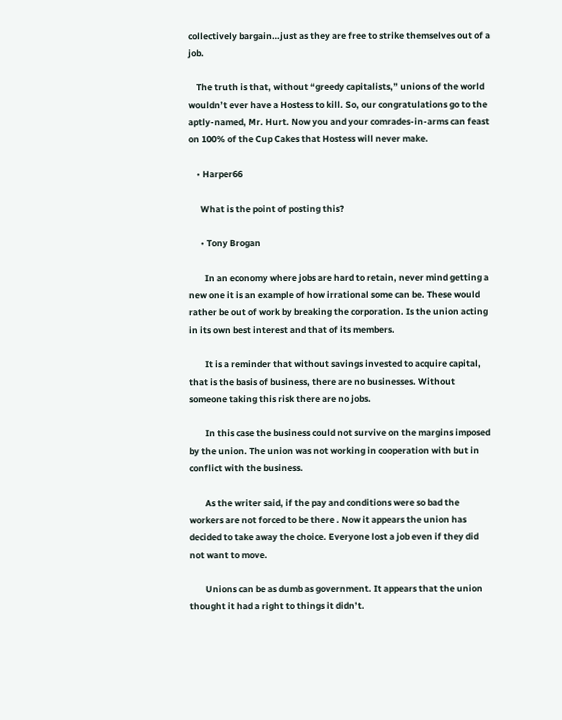collectively bargain…just as they are free to strike themselves out of a job.

    The truth is that, without “greedy capitalists,” unions of the world wouldn’t ever have a Hostess to kill. So, our congratulations go to the aptly-named, Mr. Hurt. Now you and your comrades-in-arms can feast on 100% of the Cup Cakes that Hostess will never make.

    • Harper66

      What is the point of posting this?

      • Tony Brogan

        In an economy where jobs are hard to retain, never mind getting a new one it is an example of how irrational some can be. These would rather be out of work by breaking the corporation. Is the union acting in its own best interest and that of its members.

        It is a reminder that without savings invested to acquire capital, that is the basis of business, there are no businesses. Without someone taking this risk there are no jobs.

        In this case the business could not survive on the margins imposed by the union. The union was not working in cooperation with but in conflict with the business.

        As the writer said, if the pay and conditions were so bad the workers are not forced to be there . Now it appears the union has decided to take away the choice. Everyone lost a job even if they did not want to move.

        Unions can be as dumb as government. It appears that the union thought it had a right to things it didn’t.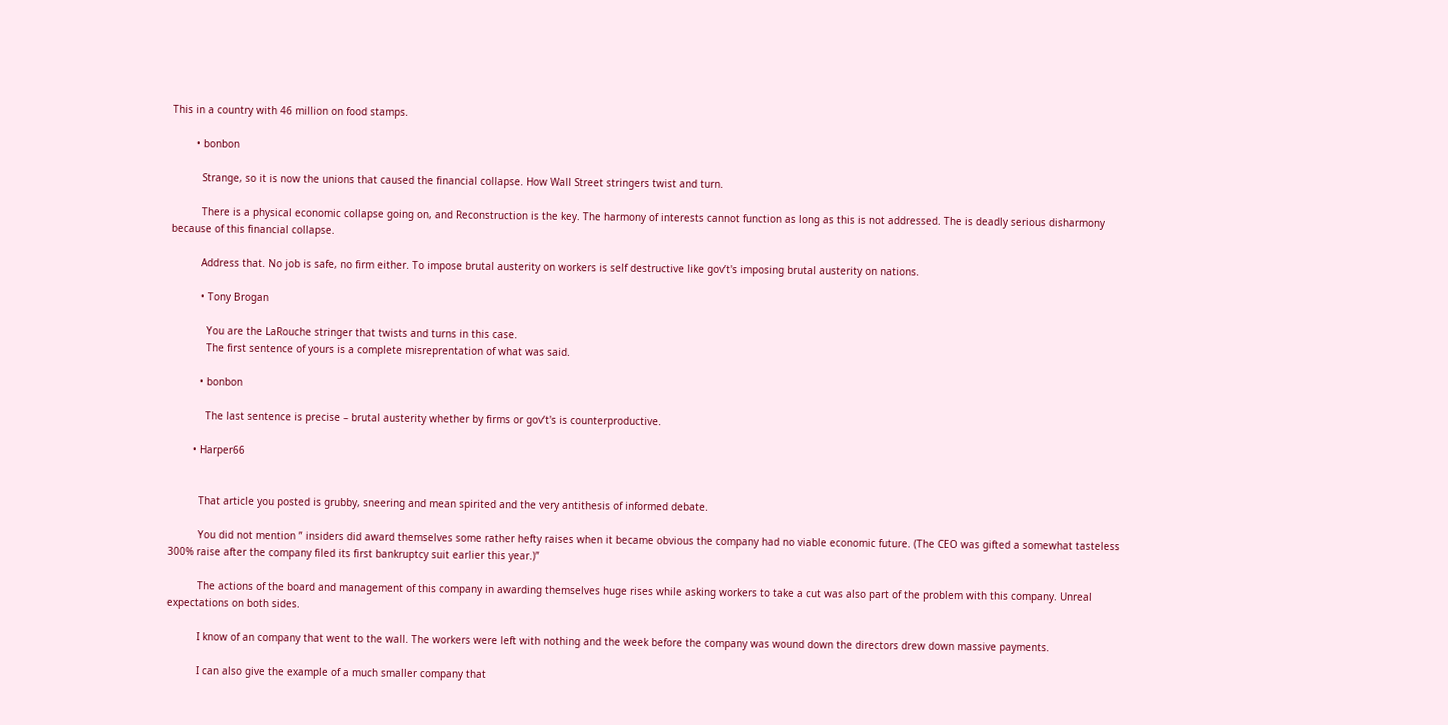This in a country with 46 million on food stamps.

        • bonbon

          Strange, so it is now the unions that caused the financial collapse. How Wall Street stringers twist and turn.

          There is a physical economic collapse going on, and Reconstruction is the key. The harmony of interests cannot function as long as this is not addressed. The is deadly serious disharmony because of this financial collapse.

          Address that. No job is safe, no firm either. To impose brutal austerity on workers is self destructive like gov’t's imposing brutal austerity on nations.

          • Tony Brogan

            You are the LaRouche stringer that twists and turns in this case.
            The first sentence of yours is a complete misreprentation of what was said.

          • bonbon

            The last sentence is precise – brutal austerity whether by firms or gov’t's is counterproductive.

        • Harper66


          That article you posted is grubby, sneering and mean spirited and the very antithesis of informed debate.

          You did not mention ” insiders did award themselves some rather hefty raises when it became obvious the company had no viable economic future. (The CEO was gifted a somewhat tasteless 300% raise after the company filed its first bankruptcy suit earlier this year.)”

          The actions of the board and management of this company in awarding themselves huge rises while asking workers to take a cut was also part of the problem with this company. Unreal expectations on both sides.

          I know of an company that went to the wall. The workers were left with nothing and the week before the company was wound down the directors drew down massive payments.

          I can also give the example of a much smaller company that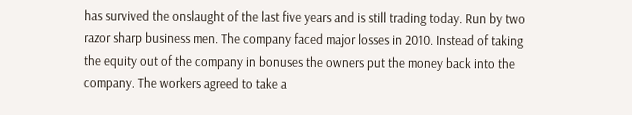has survived the onslaught of the last five years and is still trading today. Run by two razor sharp business men. The company faced major losses in 2010. Instead of taking the equity out of the company in bonuses the owners put the money back into the company. The workers agreed to take a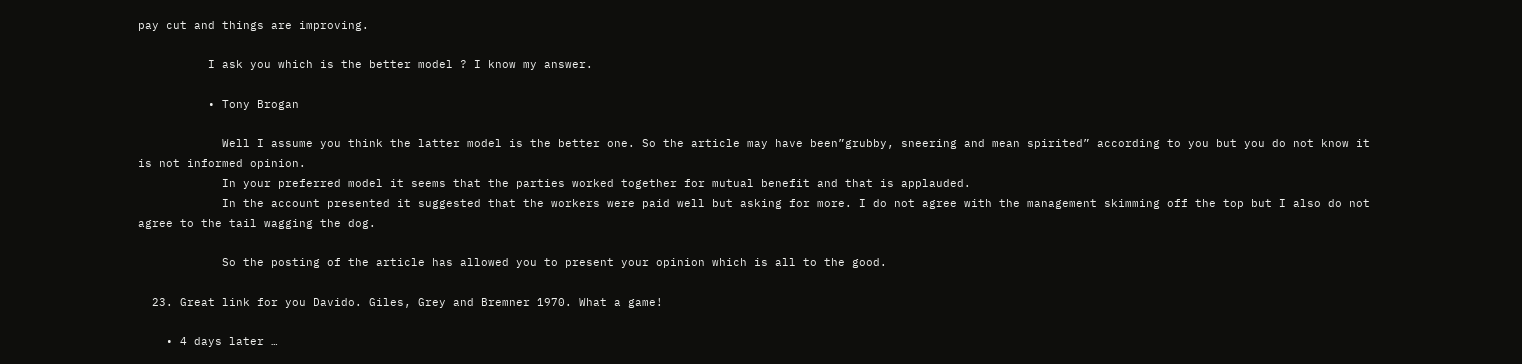pay cut and things are improving.

          I ask you which is the better model ? I know my answer.

          • Tony Brogan

            Well I assume you think the latter model is the better one. So the article may have been”grubby, sneering and mean spirited” according to you but you do not know it is not informed opinion.
            In your preferred model it seems that the parties worked together for mutual benefit and that is applauded.
            In the account presented it suggested that the workers were paid well but asking for more. I do not agree with the management skimming off the top but I also do not agree to the tail wagging the dog.

            So the posting of the article has allowed you to present your opinion which is all to the good.

  23. Great link for you Davido. Giles, Grey and Bremner 1970. What a game!

    • 4 days later …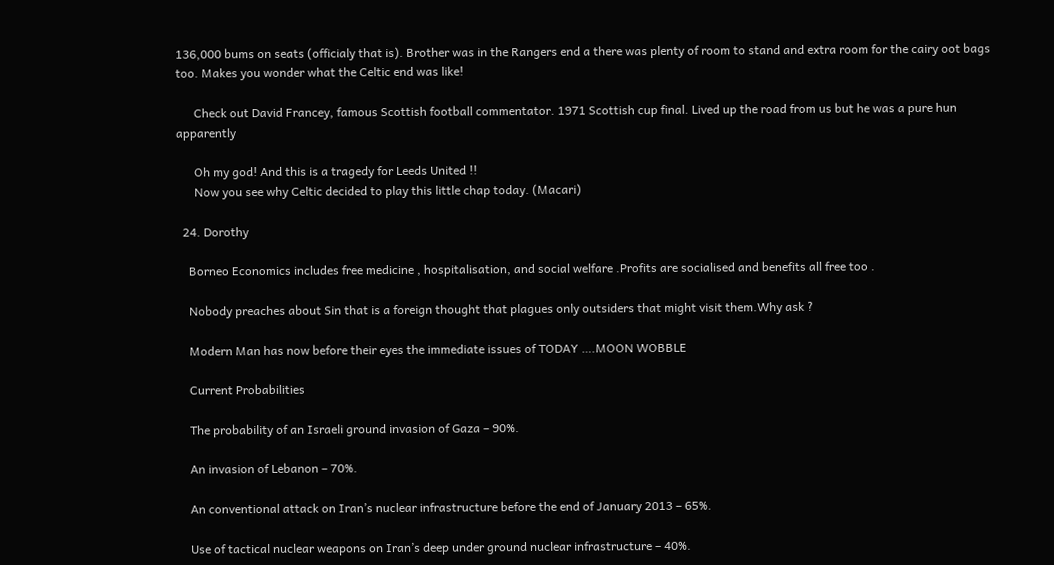136,000 bums on seats (officialy that is). Brother was in the Rangers end a there was plenty of room to stand and extra room for the cairy oot bags too. Makes you wonder what the Celtic end was like!

      Check out David Francey, famous Scottish football commentator. 1971 Scottish cup final. Lived up the road from us but he was a pure hun apparently

      Oh my god! And this is a tragedy for Leeds United !!
      Now you see why Celtic decided to play this little chap today. (Macari)

  24. Dorothy

    Borneo Economics includes free medicine , hospitalisation, and social welfare .Profits are socialised and benefits all free too .

    Nobody preaches about Sin that is a foreign thought that plagues only outsiders that might visit them.Why ask ?

    Modern Man has now before their eyes the immediate issues of TODAY ….MOON WOBBLE

    Current Probabilities

    The probability of an Israeli ground invasion of Gaza – 90%.

    An invasion of Lebanon – 70%.

    An conventional attack on Iran’s nuclear infrastructure before the end of January 2013 – 65%.

    Use of tactical nuclear weapons on Iran’s deep under ground nuclear infrastructure – 40%.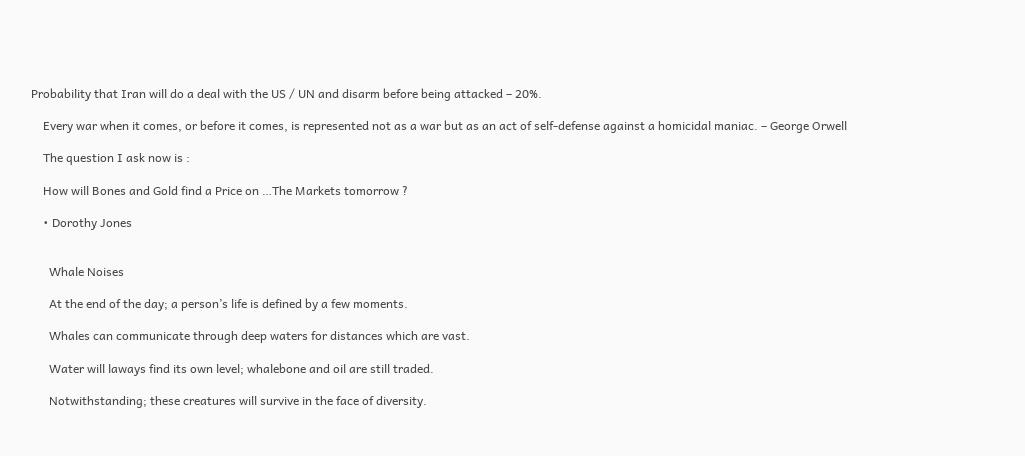Probability that Iran will do a deal with the US / UN and disarm before being attacked – 20%.

    Every war when it comes, or before it comes, is represented not as a war but as an act of self-defense against a homicidal maniac. – George Orwell

    The question I ask now is :

    How will Bones and Gold find a Price on …The Markets tomorrow ?

    • Dorothy Jones


      Whale Noises

      At the end of the day; a person’s life is defined by a few moments.

      Whales can communicate through deep waters for distances which are vast.

      Water will laways find its own level; whalebone and oil are still traded.

      Notwithstanding; these creatures will survive in the face of diversity.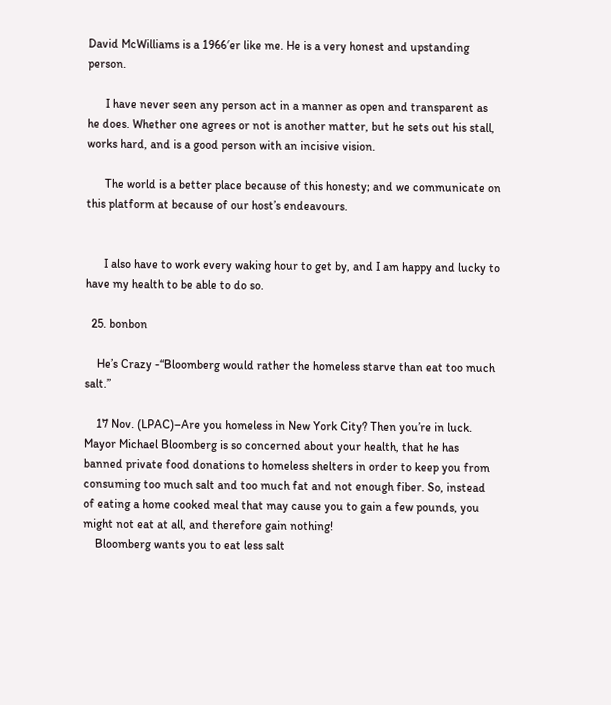David McWilliams is a 1966′er like me. He is a very honest and upstanding person.

      I have never seen any person act in a manner as open and transparent as he does. Whether one agrees or not is another matter, but he sets out his stall, works hard, and is a good person with an incisive vision.

      The world is a better place because of this honesty; and we communicate on this platform at because of our host’s endeavours.


      I also have to work every waking hour to get by, and I am happy and lucky to have my health to be able to do so.

  25. bonbon

    He’s Crazy -“Bloomberg would rather the homeless starve than eat too much salt.”

    17 Nov. (LPAC)–Are you homeless in New York City? Then you’re in luck. Mayor Michael Bloomberg is so concerned about your health, that he has banned private food donations to homeless shelters in order to keep you from consuming too much salt and too much fat and not enough fiber. So, instead of eating a home cooked meal that may cause you to gain a few pounds, you might not eat at all, and therefore gain nothing!
    Bloomberg wants you to eat less salt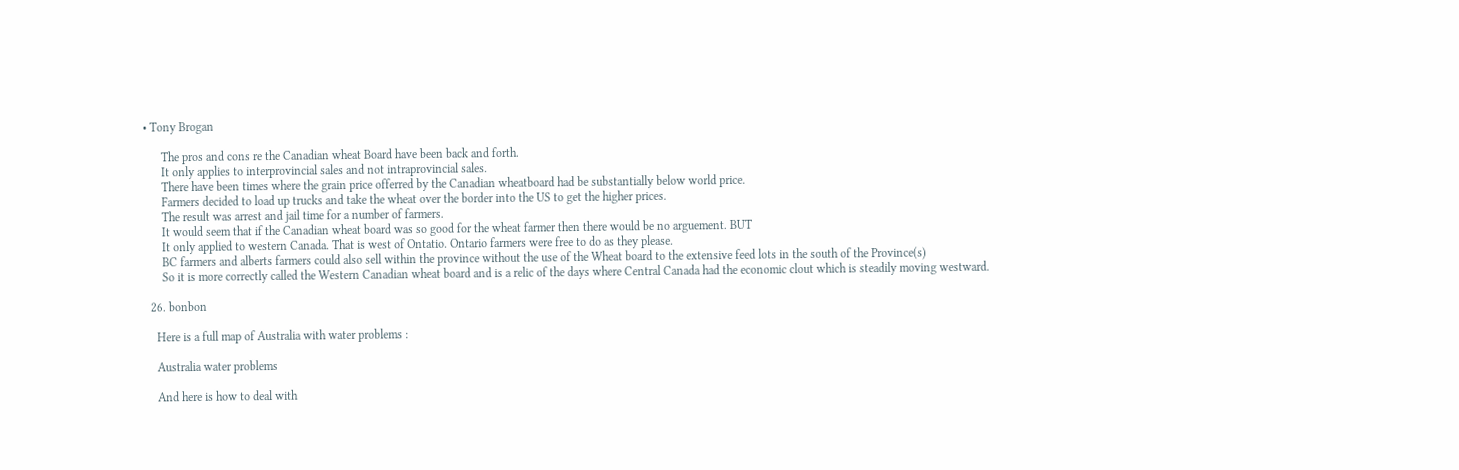• Tony Brogan

      The pros and cons re the Canadian wheat Board have been back and forth.
      It only applies to interprovincial sales and not intraprovincial sales.
      There have been times where the grain price offerred by the Canadian wheatboard had be substantially below world price.
      Farmers decided to load up trucks and take the wheat over the border into the US to get the higher prices.
      The result was arrest and jail time for a number of farmers.
      It would seem that if the Canadian wheat board was so good for the wheat farmer then there would be no arguement. BUT
      It only applied to western Canada. That is west of Ontatio. Ontario farmers were free to do as they please.
      BC farmers and alberts farmers could also sell within the province without the use of the Wheat board to the extensive feed lots in the south of the Province(s)
      So it is more correctly called the Western Canadian wheat board and is a relic of the days where Central Canada had the economic clout which is steadily moving westward.

  26. bonbon

    Here is a full map of Australia with water problems :

    Australia water problems

    And here is how to deal with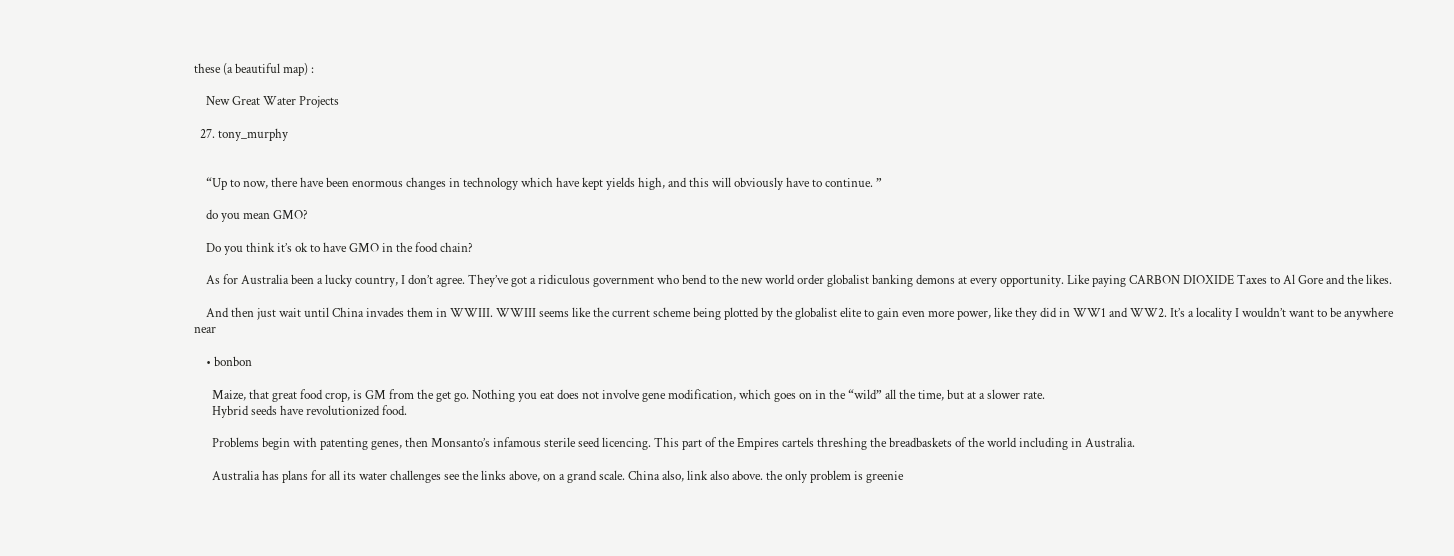these (a beautiful map) :

    New Great Water Projects

  27. tony_murphy


    “Up to now, there have been enormous changes in technology which have kept yields high, and this will obviously have to continue. ”

    do you mean GMO?

    Do you think it’s ok to have GMO in the food chain?

    As for Australia been a lucky country, I don’t agree. They’ve got a ridiculous government who bend to the new world order globalist banking demons at every opportunity. Like paying CARBON DIOXIDE Taxes to Al Gore and the likes.

    And then just wait until China invades them in WWIII. WWIII seems like the current scheme being plotted by the globalist elite to gain even more power, like they did in WW1 and WW2. It’s a locality I wouldn’t want to be anywhere near

    • bonbon

      Maize, that great food crop, is GM from the get go. Nothing you eat does not involve gene modification, which goes on in the “wild” all the time, but at a slower rate.
      Hybrid seeds have revolutionized food.

      Problems begin with patenting genes, then Monsanto’s infamous sterile seed licencing. This part of the Empires cartels threshing the breadbaskets of the world including in Australia.

      Australia has plans for all its water challenges see the links above, on a grand scale. China also, link also above. the only problem is greenie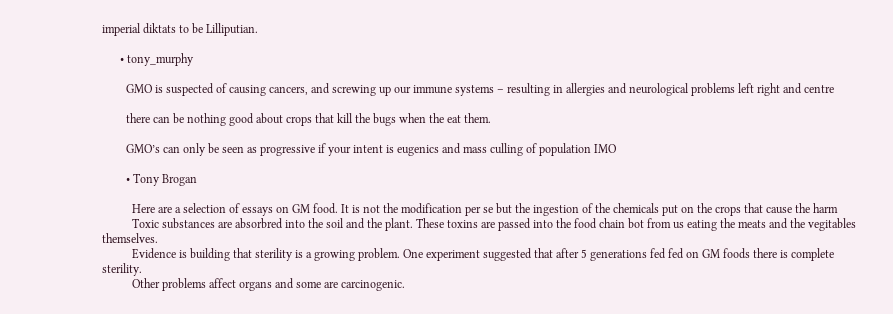imperial diktats to be Lilliputian.

      • tony_murphy

        GMO is suspected of causing cancers, and screwing up our immune systems – resulting in allergies and neurological problems left right and centre

        there can be nothing good about crops that kill the bugs when the eat them.

        GMO’s can only be seen as progressive if your intent is eugenics and mass culling of population IMO

        • Tony Brogan

          Here are a selection of essays on GM food. It is not the modification per se but the ingestion of the chemicals put on the crops that cause the harm
          Toxic substances are absorbred into the soil and the plant. These toxins are passed into the food chain bot from us eating the meats and the vegitables themselves.
          Evidence is building that sterility is a growing problem. One experiment suggested that after 5 generations fed fed on GM foods there is complete sterility.
          Other problems affect organs and some are carcinogenic.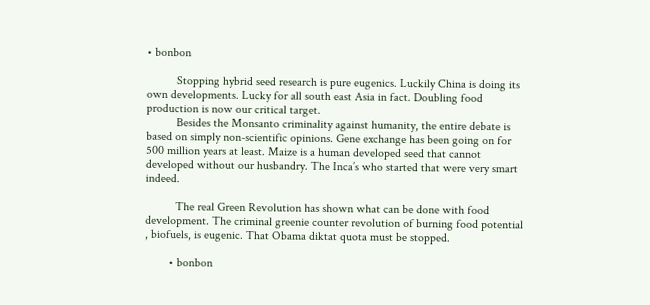• bonbon

          Stopping hybrid seed research is pure eugenics. Luckily China is doing its own developments. Lucky for all south east Asia in fact. Doubling food production is now our critical target.
          Besides the Monsanto criminality against humanity, the entire debate is based on simply non-scientific opinions. Gene exchange has been going on for 500 million years at least. Maize is a human developed seed that cannot developed without our husbandry. The Inca’s who started that were very smart indeed.

          The real Green Revolution has shown what can be done with food development. The criminal greenie counter revolution of burning food potential , biofuels, is eugenic. That Obama diktat quota must be stopped.

        • bonbon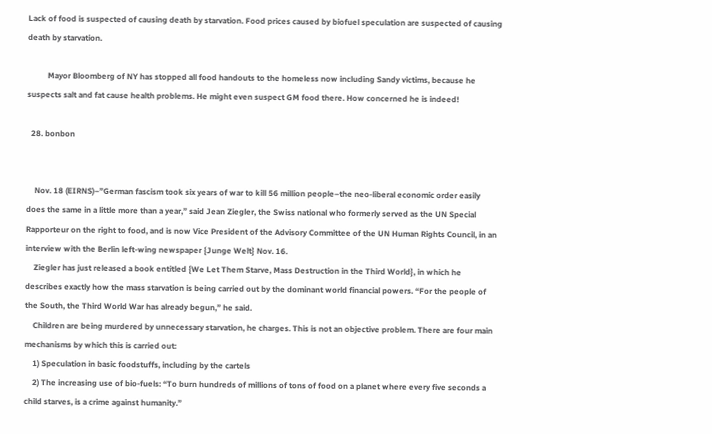Lack of food is suspected of causing death by starvation. Food prices caused by biofuel speculation are suspected of causing death by starvation.

          Mayor Bloomberg of NY has stopped all food handouts to the homeless now including Sandy victims, because he suspects salt and fat cause health problems. He might even suspect GM food there. How concerned he is indeed!

  28. bonbon


    Nov. 18 (EIRNS)–”German fascism took six years of war to kill 56 million people–the neo-liberal economic order easily does the same in a little more than a year,” said Jean Ziegler, the Swiss national who formerly served as the UN Special Rapporteur on the right to food, and is now Vice President of the Advisory Committee of the UN Human Rights Council, in an interview with the Berlin left-wing newspaper {Junge Welt} Nov. 16.
    Ziegler has just released a book entitled {We Let Them Starve, Mass Destruction in the Third World}, in which he describes exactly how the mass starvation is being carried out by the dominant world financial powers. “For the people of the South, the Third World War has already begun,” he said.
    Children are being murdered by unnecessary starvation, he charges. This is not an objective problem. There are four main mechanisms by which this is carried out:
    1) Speculation in basic foodstuffs, including by the cartels
    2) The increasing use of bio-fuels: “To burn hundreds of millions of tons of food on a planet where every five seconds a child starves, is a crime against humanity.”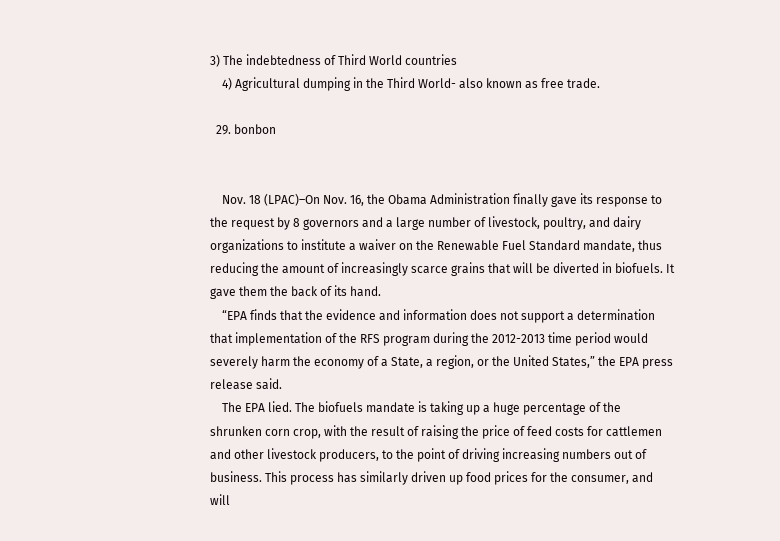3) The indebtedness of Third World countries
    4) Agricultural dumping in the Third World- also known as free trade.

  29. bonbon


    Nov. 18 (LPAC)–On Nov. 16, the Obama Administration finally gave its response to the request by 8 governors and a large number of livestock, poultry, and dairy organizations to institute a waiver on the Renewable Fuel Standard mandate, thus reducing the amount of increasingly scarce grains that will be diverted in biofuels. It gave them the back of its hand.
    “EPA finds that the evidence and information does not support a determination that implementation of the RFS program during the 2012-2013 time period would severely harm the economy of a State, a region, or the United States,” the EPA press release said.
    The EPA lied. The biofuels mandate is taking up a huge percentage of the shrunken corn crop, with the result of raising the price of feed costs for cattlemen and other livestock producers, to the point of driving increasing numbers out of business. This process has similarly driven up food prices for the consumer, and will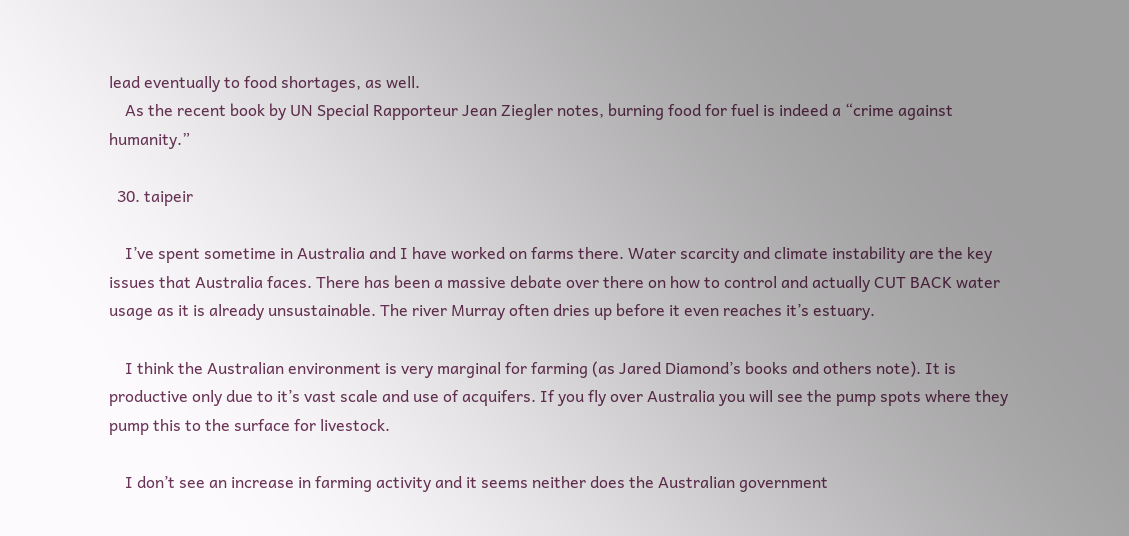lead eventually to food shortages, as well.
    As the recent book by UN Special Rapporteur Jean Ziegler notes, burning food for fuel is indeed a “crime against humanity.”

  30. taipeir

    I’ve spent sometime in Australia and I have worked on farms there. Water scarcity and climate instability are the key issues that Australia faces. There has been a massive debate over there on how to control and actually CUT BACK water usage as it is already unsustainable. The river Murray often dries up before it even reaches it’s estuary.

    I think the Australian environment is very marginal for farming (as Jared Diamond’s books and others note). It is productive only due to it’s vast scale and use of acquifers. If you fly over Australia you will see the pump spots where they pump this to the surface for livestock.

    I don’t see an increase in farming activity and it seems neither does the Australian government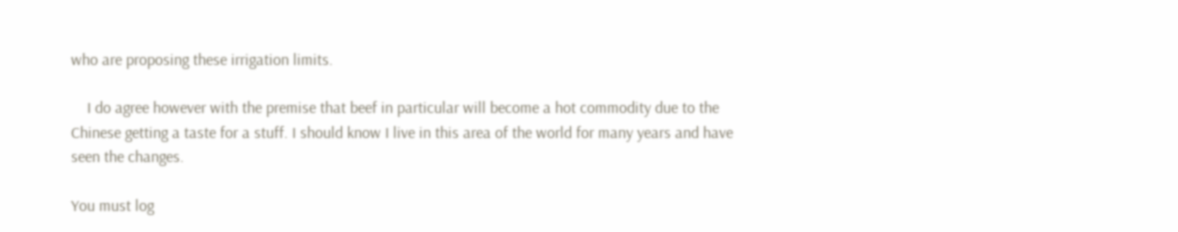who are proposing these irrigation limits.

    I do agree however with the premise that beef in particular will become a hot commodity due to the Chinese getting a taste for a stuff. I should know I live in this area of the world for many years and have seen the changes.

You must log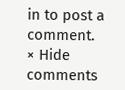in to post a comment.
× Hide comments